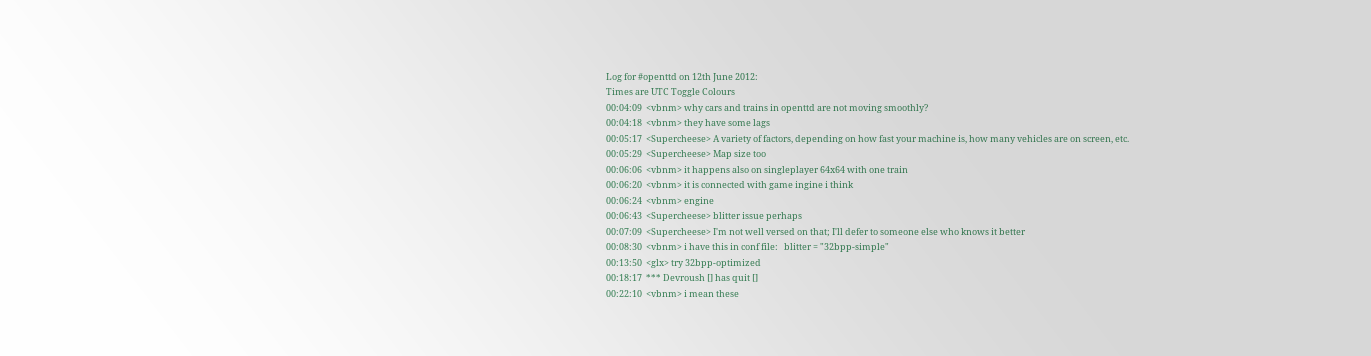Log for #openttd on 12th June 2012:
Times are UTC Toggle Colours
00:04:09  <vbnm> why cars and trains in openttd are not moving smoothly?
00:04:18  <vbnm> they have some lags
00:05:17  <Supercheese> A variety of factors, depending on how fast your machine is, how many vehicles are on screen, etc.
00:05:29  <Supercheese> Map size too
00:06:06  <vbnm> it happens also on singleplayer 64x64 with one train
00:06:20  <vbnm> it is connected with game ingine i think
00:06:24  <vbnm> engine
00:06:43  <Supercheese> blitter issue perhaps
00:07:09  <Supercheese> I'm not well versed on that; I'll defer to someone else who knows it better
00:08:30  <vbnm> i have this in conf file:   blitter = "32bpp-simple"
00:13:50  <glx> try 32bpp-optimized
00:18:17  *** Devroush [] has quit []
00:22:10  <vbnm> i mean these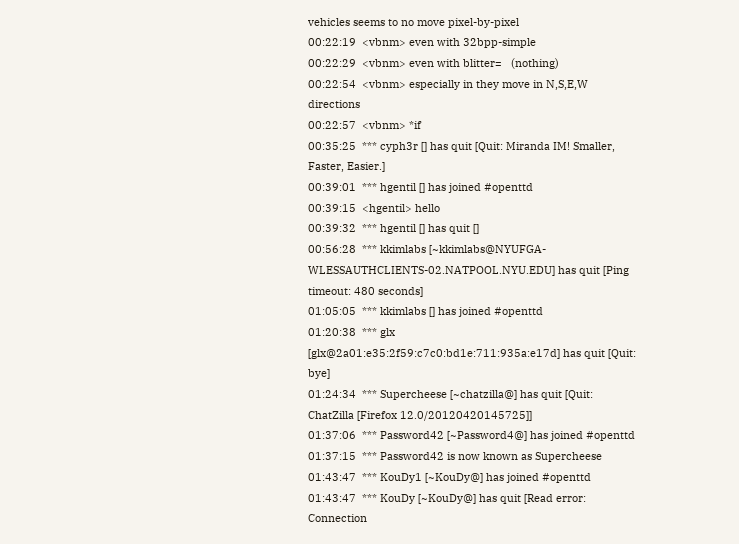vehicles seems to no move pixel-by-pixel
00:22:19  <vbnm> even with 32bpp-simple
00:22:29  <vbnm> even with blitter=   (nothing)
00:22:54  <vbnm> especially in they move in N,S,E,W directions
00:22:57  <vbnm> *if
00:35:25  *** cyph3r [] has quit [Quit: Miranda IM! Smaller, Faster, Easier.]
00:39:01  *** hgentil [] has joined #openttd
00:39:15  <hgentil> hello
00:39:32  *** hgentil [] has quit []
00:56:28  *** kkimlabs [~kkimlabs@NYUFGA-WLESSAUTHCLIENTS-02.NATPOOL.NYU.EDU] has quit [Ping timeout: 480 seconds]
01:05:05  *** kkimlabs [] has joined #openttd
01:20:38  *** glx [glx@2a01:e35:2f59:c7c0:bd1e:711:935a:e17d] has quit [Quit: bye]
01:24:34  *** Supercheese [~chatzilla@] has quit [Quit: ChatZilla [Firefox 12.0/20120420145725]]
01:37:06  *** Password42 [~Password4@] has joined #openttd
01:37:15  *** Password42 is now known as Supercheese
01:43:47  *** KouDy1 [~KouDy@] has joined #openttd
01:43:47  *** KouDy [~KouDy@] has quit [Read error: Connection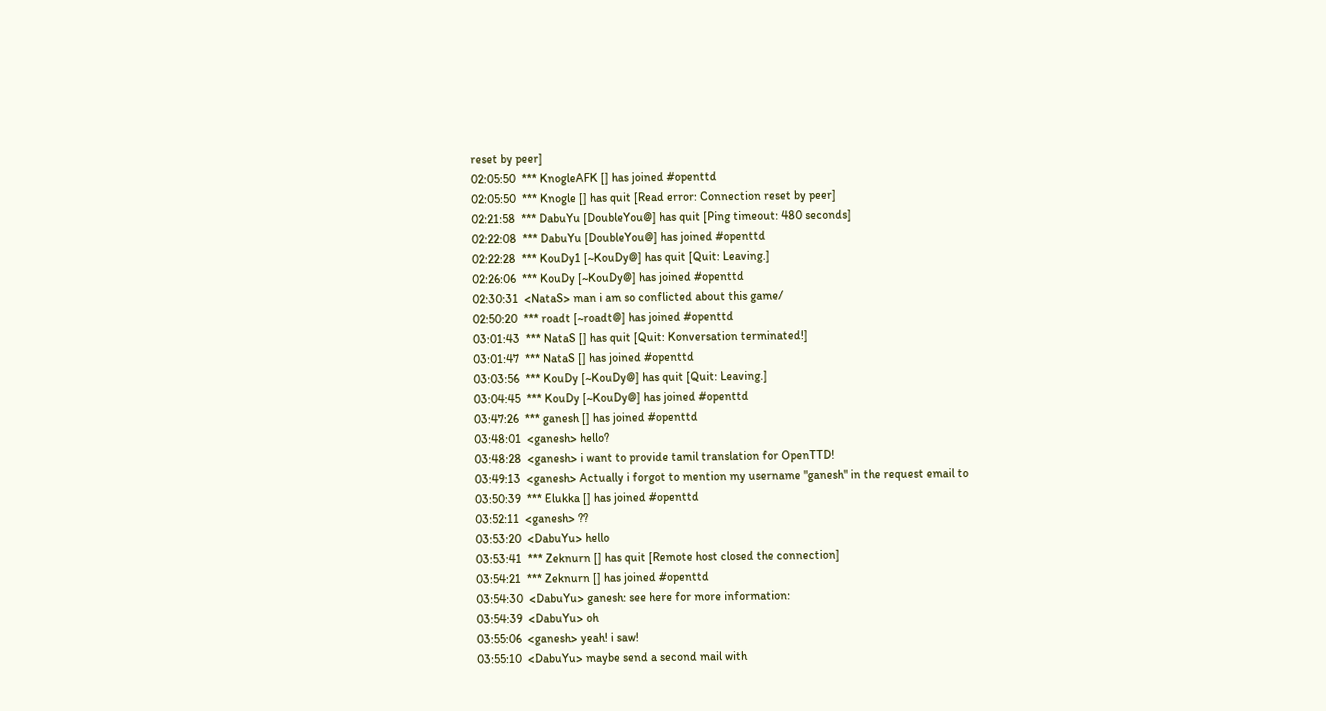reset by peer]
02:05:50  *** KnogleAFK [] has joined #openttd
02:05:50  *** Knogle [] has quit [Read error: Connection reset by peer]
02:21:58  *** DabuYu [DoubleYou@] has quit [Ping timeout: 480 seconds]
02:22:08  *** DabuYu [DoubleYou@] has joined #openttd
02:22:28  *** KouDy1 [~KouDy@] has quit [Quit: Leaving.]
02:26:06  *** KouDy [~KouDy@] has joined #openttd
02:30:31  <NataS> man i am so conflicted about this game/
02:50:20  *** roadt [~roadt@] has joined #openttd
03:01:43  *** NataS [] has quit [Quit: Konversation terminated!]
03:01:47  *** NataS [] has joined #openttd
03:03:56  *** KouDy [~KouDy@] has quit [Quit: Leaving.]
03:04:45  *** KouDy [~KouDy@] has joined #openttd
03:47:26  *** ganesh [] has joined #openttd
03:48:01  <ganesh> hello?
03:48:28  <ganesh> i want to provide tamil translation for OpenTTD!
03:49:13  <ganesh> Actually i forgot to mention my username "ganesh" in the request email to
03:50:39  *** Elukka [] has joined #openttd
03:52:11  <ganesh> ??
03:53:20  <DabuYu> hello
03:53:41  *** Zeknurn [] has quit [Remote host closed the connection]
03:54:21  *** Zeknurn [] has joined #openttd
03:54:30  <DabuYu> ganesh: see here for more information:
03:54:39  <DabuYu> oh
03:55:06  <ganesh> yeah! i saw!
03:55:10  <DabuYu> maybe send a second mail with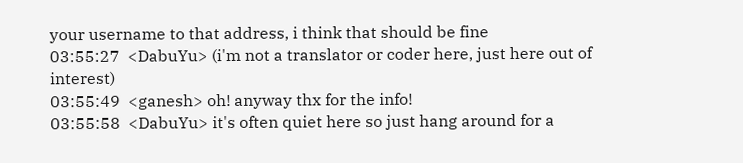your username to that address, i think that should be fine
03:55:27  <DabuYu> (i'm not a translator or coder here, just here out of interest)
03:55:49  <ganesh> oh! anyway thx for the info!
03:55:58  <DabuYu> it's often quiet here so just hang around for a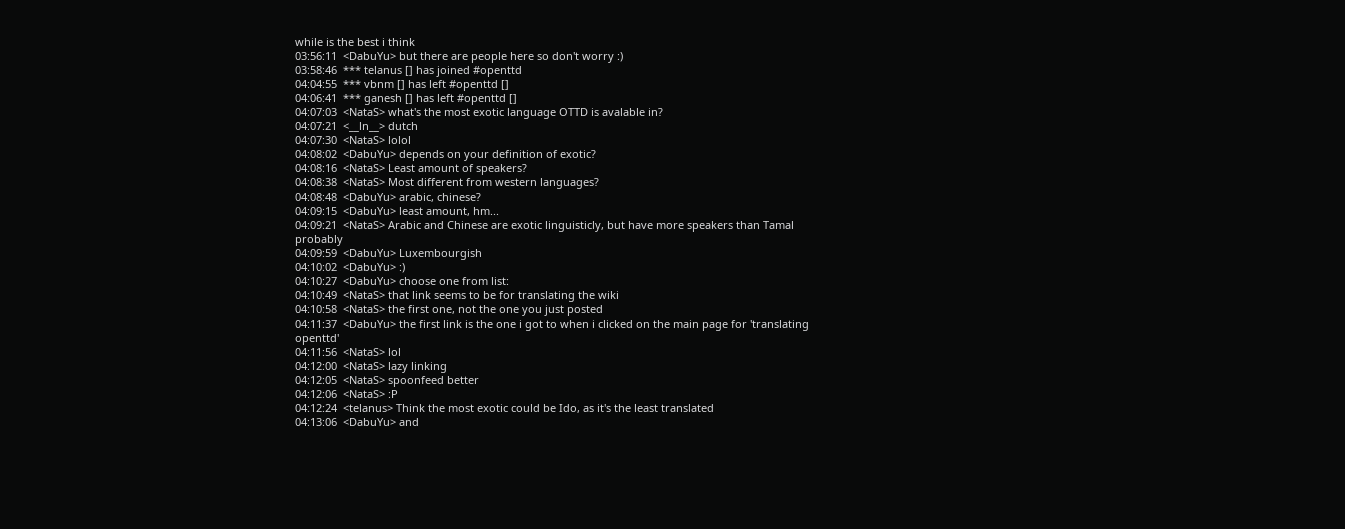while is the best i think
03:56:11  <DabuYu> but there are people here so don't worry :)
03:58:46  *** telanus [] has joined #openttd
04:04:55  *** vbnm [] has left #openttd []
04:06:41  *** ganesh [] has left #openttd []
04:07:03  <NataS> what's the most exotic language OTTD is avalable in?
04:07:21  <__ln__> dutch
04:07:30  <NataS> lolol
04:08:02  <DabuYu> depends on your definition of exotic?
04:08:16  <NataS> Least amount of speakers?
04:08:38  <NataS> Most different from western languages?
04:08:48  <DabuYu> arabic, chinese?
04:09:15  <DabuYu> least amount, hm...
04:09:21  <NataS> Arabic and Chinese are exotic linguisticly, but have more speakers than Tamal probably
04:09:59  <DabuYu> Luxembourgish
04:10:02  <DabuYu> :)
04:10:27  <DabuYu> choose one from list:
04:10:49  <NataS> that link seems to be for translating the wiki
04:10:58  <NataS> the first one, not the one you just posted
04:11:37  <DabuYu> the first link is the one i got to when i clicked on the main page for 'translating openttd'
04:11:56  <NataS> lol
04:12:00  <NataS> lazy linking
04:12:05  <NataS> spoonfeed better
04:12:06  <NataS> :P
04:12:24  <telanus> Think the most exotic could be Ido, as it's the least translated
04:13:06  <DabuYu> and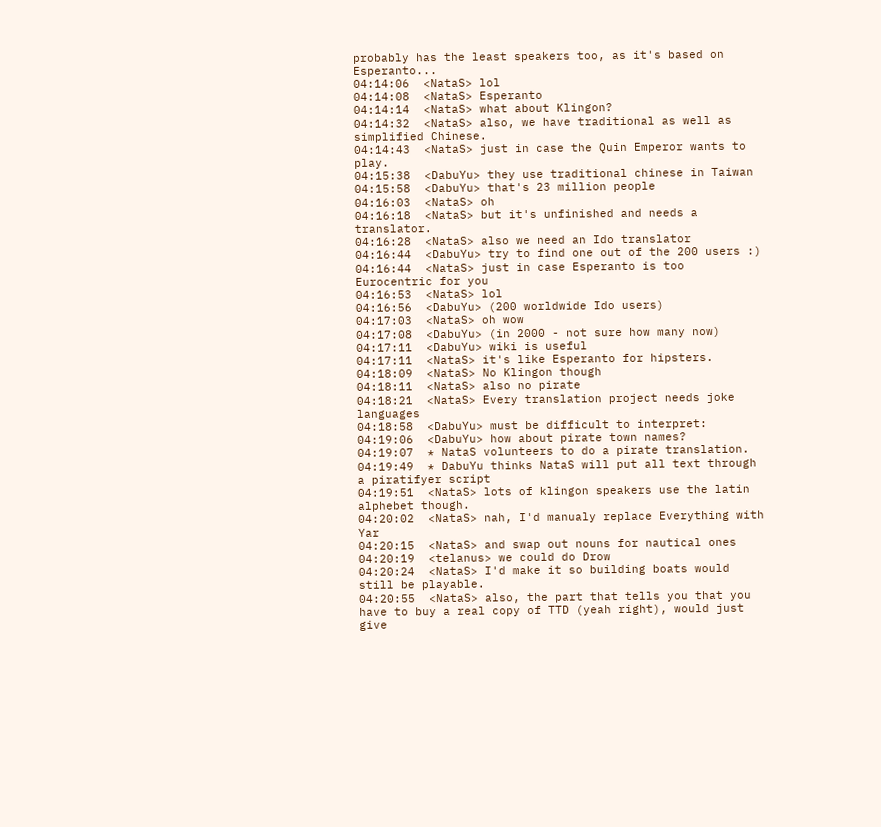probably has the least speakers too, as it's based on Esperanto...
04:14:06  <NataS> lol
04:14:08  <NataS> Esperanto
04:14:14  <NataS> what about Klingon?
04:14:32  <NataS> also, we have traditional as well as simplified Chinese.
04:14:43  <NataS> just in case the Quin Emperor wants to play.
04:15:38  <DabuYu> they use traditional chinese in Taiwan
04:15:58  <DabuYu> that's 23 million people
04:16:03  <NataS> oh
04:16:18  <NataS> but it's unfinished and needs a translator.
04:16:28  <NataS> also we need an Ido translator
04:16:44  <DabuYu> try to find one out of the 200 users :)
04:16:44  <NataS> just in case Esperanto is too Eurocentric for you
04:16:53  <NataS> lol
04:16:56  <DabuYu> (200 worldwide Ido users)
04:17:03  <NataS> oh wow
04:17:08  <DabuYu> (in 2000 - not sure how many now)
04:17:11  <DabuYu> wiki is useful
04:17:11  <NataS> it's like Esperanto for hipsters.
04:18:09  <NataS> No Klingon though
04:18:11  <NataS> also no pirate
04:18:21  <NataS> Every translation project needs joke languages
04:18:58  <DabuYu> must be difficult to interpret:
04:19:06  <DabuYu> how about pirate town names?
04:19:07  * NataS volunteers to do a pirate translation.
04:19:49  * DabuYu thinks NataS will put all text through a piratifyer script
04:19:51  <NataS> lots of klingon speakers use the latin alphebet though.
04:20:02  <NataS> nah, I'd manualy replace Everything with Yar
04:20:15  <NataS> and swap out nouns for nautical ones
04:20:19  <telanus> we could do Drow
04:20:24  <NataS> I'd make it so building boats would still be playable.
04:20:55  <NataS> also, the part that tells you that you have to buy a real copy of TTD (yeah right), would just give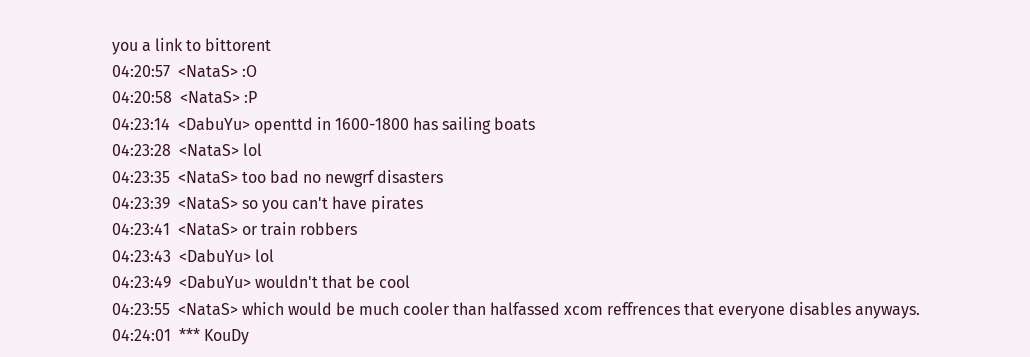you a link to bittorent
04:20:57  <NataS> :O
04:20:58  <NataS> :P
04:23:14  <DabuYu> openttd in 1600-1800 has sailing boats
04:23:28  <NataS> lol
04:23:35  <NataS> too bad no newgrf disasters
04:23:39  <NataS> so you can't have pirates
04:23:41  <NataS> or train robbers
04:23:43  <DabuYu> lol
04:23:49  <DabuYu> wouldn't that be cool
04:23:55  <NataS> which would be much cooler than halfassed xcom reffrences that everyone disables anyways.
04:24:01  *** KouDy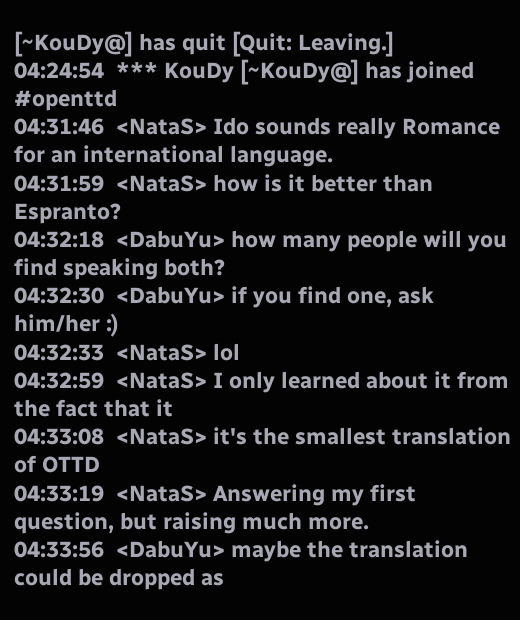[~KouDy@] has quit [Quit: Leaving.]
04:24:54  *** KouDy [~KouDy@] has joined #openttd
04:31:46  <NataS> Ido sounds really Romance for an international language.
04:31:59  <NataS> how is it better than Espranto?
04:32:18  <DabuYu> how many people will you find speaking both?
04:32:30  <DabuYu> if you find one, ask him/her :)
04:32:33  <NataS> lol
04:32:59  <NataS> I only learned about it from the fact that it
04:33:08  <NataS> it's the smallest translation of OTTD
04:33:19  <NataS> Answering my first question, but raising much more.
04:33:56  <DabuYu> maybe the translation could be dropped as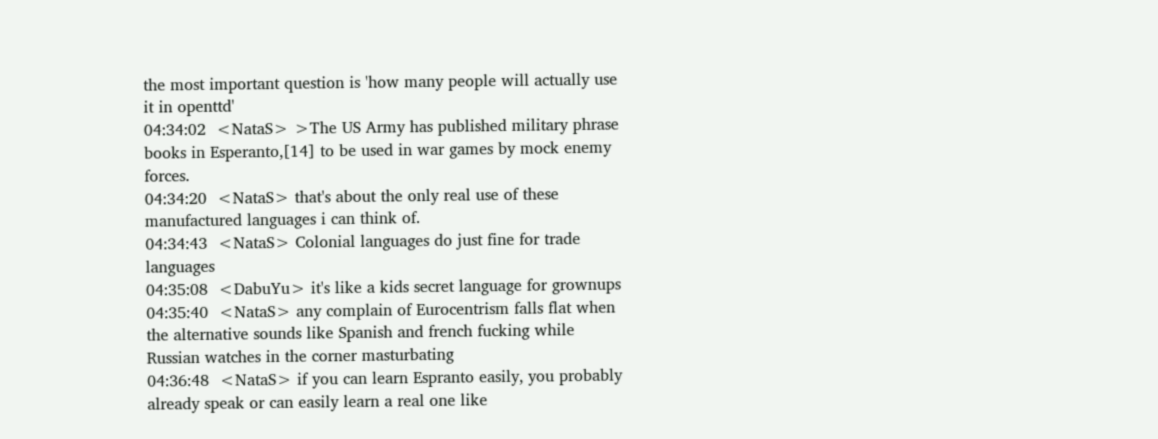the most important question is 'how many people will actually use it in openttd'
04:34:02  <NataS> >The US Army has published military phrase books in Esperanto,[14] to be used in war games by mock enemy forces.
04:34:20  <NataS> that's about the only real use of these manufactured languages i can think of.
04:34:43  <NataS> Colonial languages do just fine for trade languages
04:35:08  <DabuYu> it's like a kids secret language for grownups
04:35:40  <NataS> any complain of Eurocentrism falls flat when the alternative sounds like Spanish and french fucking while Russian watches in the corner masturbating
04:36:48  <NataS> if you can learn Espranto easily, you probably already speak or can easily learn a real one like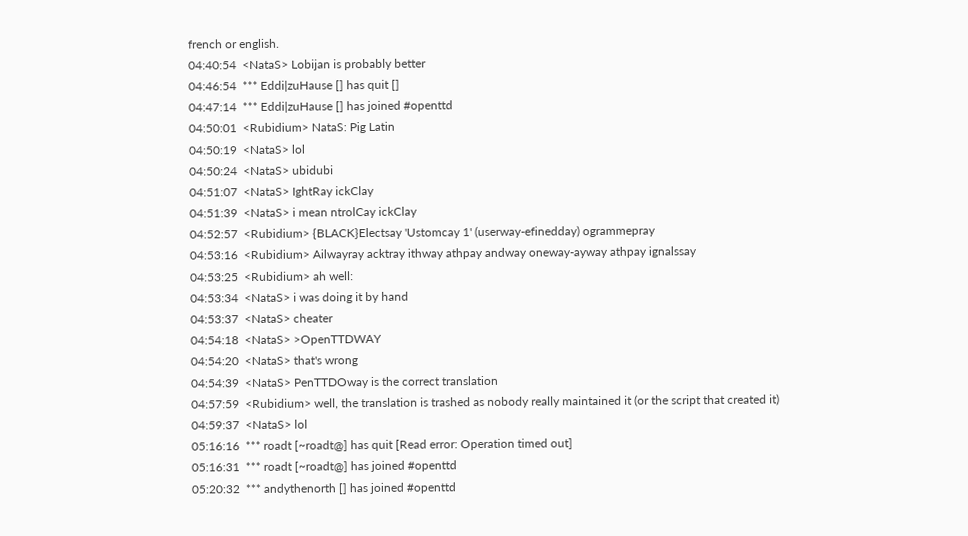french or english.
04:40:54  <NataS> Lobijan is probably better
04:46:54  *** Eddi|zuHause [] has quit []
04:47:14  *** Eddi|zuHause [] has joined #openttd
04:50:01  <Rubidium> NataS: Pig Latin
04:50:19  <NataS> lol
04:50:24  <NataS> ubidubi
04:51:07  <NataS> IghtRay ickClay
04:51:39  <NataS> i mean ntrolCay ickClay
04:52:57  <Rubidium> {BLACK}Electsay 'Ustomcay 1' (userway-efinedday) ogrammepray
04:53:16  <Rubidium> Ailwayray acktray ithway athpay andway oneway-ayway athpay ignalssay
04:53:25  <Rubidium> ah well:
04:53:34  <NataS> i was doing it by hand
04:53:37  <NataS> cheater
04:54:18  <NataS> >OpenTTDWAY
04:54:20  <NataS> that's wrong
04:54:39  <NataS> PenTTDOway is the correct translation
04:57:59  <Rubidium> well, the translation is trashed as nobody really maintained it (or the script that created it)
04:59:37  <NataS> lol
05:16:16  *** roadt [~roadt@] has quit [Read error: Operation timed out]
05:16:31  *** roadt [~roadt@] has joined #openttd
05:20:32  *** andythenorth [] has joined #openttd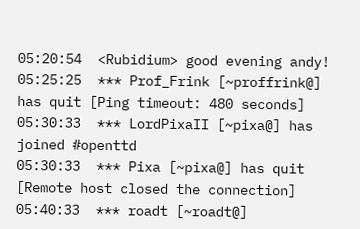05:20:54  <Rubidium> good evening andy!
05:25:25  *** Prof_Frink [~proffrink@] has quit [Ping timeout: 480 seconds]
05:30:33  *** LordPixaII [~pixa@] has joined #openttd
05:30:33  *** Pixa [~pixa@] has quit [Remote host closed the connection]
05:40:33  *** roadt [~roadt@]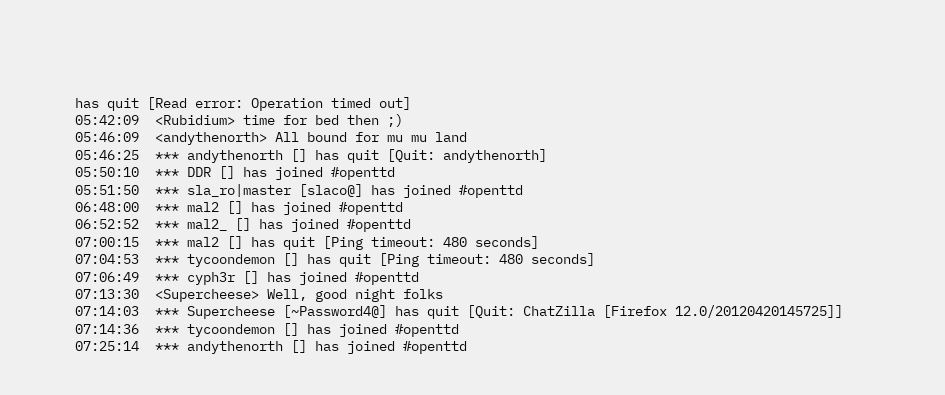has quit [Read error: Operation timed out]
05:42:09  <Rubidium> time for bed then ;)
05:46:09  <andythenorth> All bound for mu mu land
05:46:25  *** andythenorth [] has quit [Quit: andythenorth]
05:50:10  *** DDR [] has joined #openttd
05:51:50  *** sla_ro|master [slaco@] has joined #openttd
06:48:00  *** mal2 [] has joined #openttd
06:52:52  *** mal2_ [] has joined #openttd
07:00:15  *** mal2 [] has quit [Ping timeout: 480 seconds]
07:04:53  *** tycoondemon [] has quit [Ping timeout: 480 seconds]
07:06:49  *** cyph3r [] has joined #openttd
07:13:30  <Supercheese> Well, good night folks
07:14:03  *** Supercheese [~Password4@] has quit [Quit: ChatZilla [Firefox 12.0/20120420145725]]
07:14:36  *** tycoondemon [] has joined #openttd
07:25:14  *** andythenorth [] has joined #openttd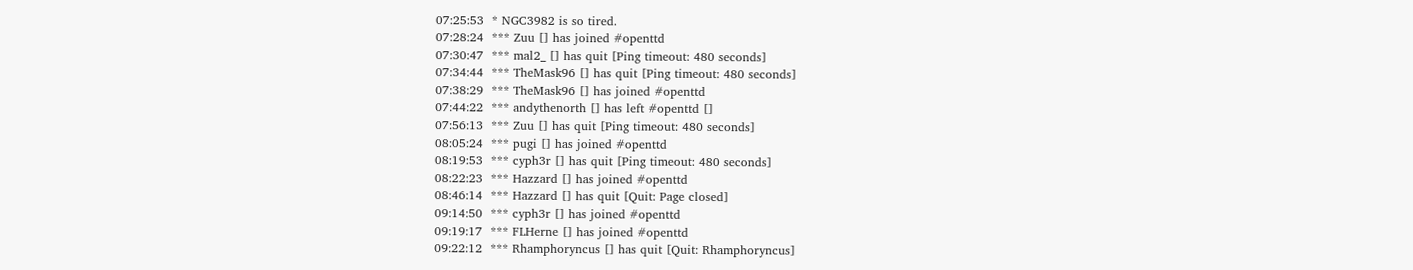07:25:53  * NGC3982 is so tired.
07:28:24  *** Zuu [] has joined #openttd
07:30:47  *** mal2_ [] has quit [Ping timeout: 480 seconds]
07:34:44  *** TheMask96 [] has quit [Ping timeout: 480 seconds]
07:38:29  *** TheMask96 [] has joined #openttd
07:44:22  *** andythenorth [] has left #openttd []
07:56:13  *** Zuu [] has quit [Ping timeout: 480 seconds]
08:05:24  *** pugi [] has joined #openttd
08:19:53  *** cyph3r [] has quit [Ping timeout: 480 seconds]
08:22:23  *** Hazzard [] has joined #openttd
08:46:14  *** Hazzard [] has quit [Quit: Page closed]
09:14:50  *** cyph3r [] has joined #openttd
09:19:17  *** FLHerne [] has joined #openttd
09:22:12  *** Rhamphoryncus [] has quit [Quit: Rhamphoryncus]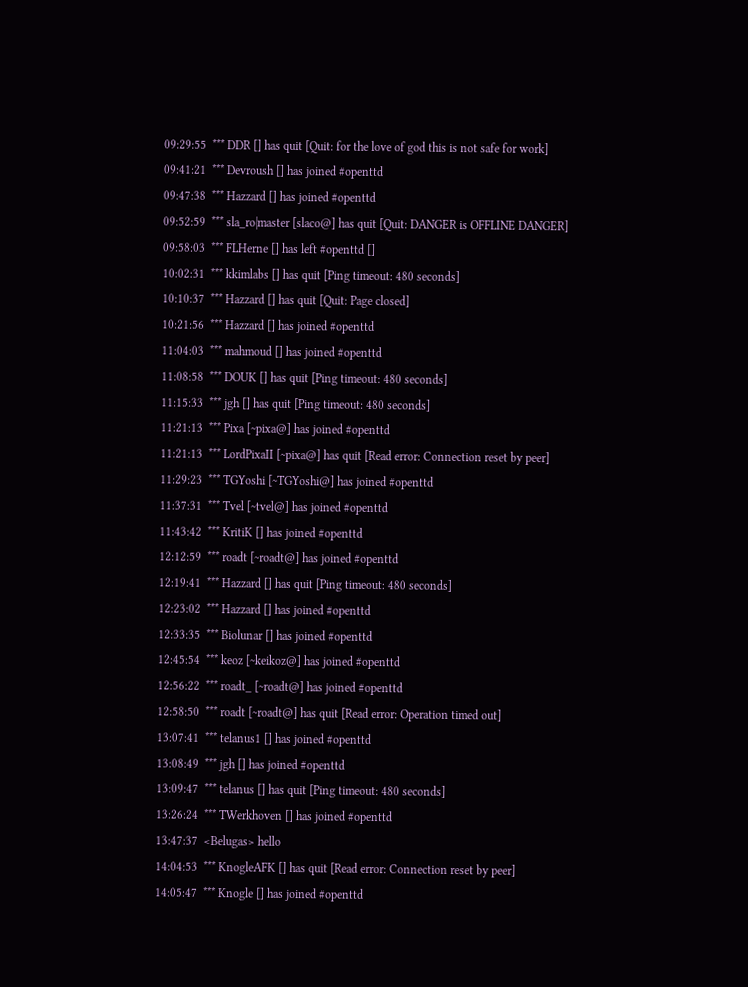09:29:55  *** DDR [] has quit [Quit: for the love of god this is not safe for work]
09:41:21  *** Devroush [] has joined #openttd
09:47:38  *** Hazzard [] has joined #openttd
09:52:59  *** sla_ro|master [slaco@] has quit [Quit: DANGER is OFFLINE DANGER]
09:58:03  *** FLHerne [] has left #openttd []
10:02:31  *** kkimlabs [] has quit [Ping timeout: 480 seconds]
10:10:37  *** Hazzard [] has quit [Quit: Page closed]
10:21:56  *** Hazzard [] has joined #openttd
11:04:03  *** mahmoud [] has joined #openttd
11:08:58  *** DOUK [] has quit [Ping timeout: 480 seconds]
11:15:33  *** jgh [] has quit [Ping timeout: 480 seconds]
11:21:13  *** Pixa [~pixa@] has joined #openttd
11:21:13  *** LordPixaII [~pixa@] has quit [Read error: Connection reset by peer]
11:29:23  *** TGYoshi [~TGYoshi@] has joined #openttd
11:37:31  *** Tvel [~tvel@] has joined #openttd
11:43:42  *** KritiK [] has joined #openttd
12:12:59  *** roadt [~roadt@] has joined #openttd
12:19:41  *** Hazzard [] has quit [Ping timeout: 480 seconds]
12:23:02  *** Hazzard [] has joined #openttd
12:33:35  *** Biolunar [] has joined #openttd
12:45:54  *** keoz [~keikoz@] has joined #openttd
12:56:22  *** roadt_ [~roadt@] has joined #openttd
12:58:50  *** roadt [~roadt@] has quit [Read error: Operation timed out]
13:07:41  *** telanus1 [] has joined #openttd
13:08:49  *** jgh [] has joined #openttd
13:09:47  *** telanus [] has quit [Ping timeout: 480 seconds]
13:26:24  *** TWerkhoven [] has joined #openttd
13:47:37  <Belugas> hello
14:04:53  *** KnogleAFK [] has quit [Read error: Connection reset by peer]
14:05:47  *** Knogle [] has joined #openttd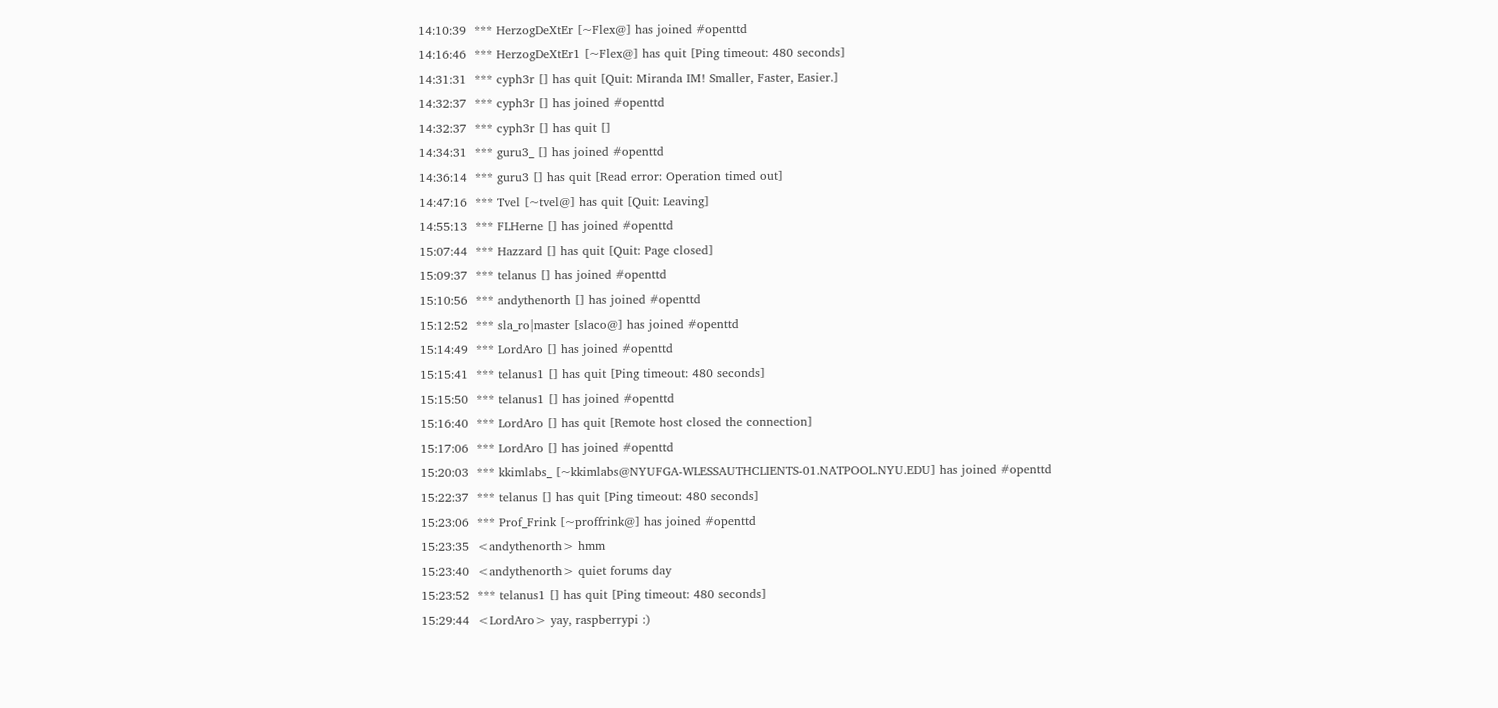14:10:39  *** HerzogDeXtEr [~Flex@] has joined #openttd
14:16:46  *** HerzogDeXtEr1 [~Flex@] has quit [Ping timeout: 480 seconds]
14:31:31  *** cyph3r [] has quit [Quit: Miranda IM! Smaller, Faster, Easier.]
14:32:37  *** cyph3r [] has joined #openttd
14:32:37  *** cyph3r [] has quit []
14:34:31  *** guru3_ [] has joined #openttd
14:36:14  *** guru3 [] has quit [Read error: Operation timed out]
14:47:16  *** Tvel [~tvel@] has quit [Quit: Leaving]
14:55:13  *** FLHerne [] has joined #openttd
15:07:44  *** Hazzard [] has quit [Quit: Page closed]
15:09:37  *** telanus [] has joined #openttd
15:10:56  *** andythenorth [] has joined #openttd
15:12:52  *** sla_ro|master [slaco@] has joined #openttd
15:14:49  *** LordAro [] has joined #openttd
15:15:41  *** telanus1 [] has quit [Ping timeout: 480 seconds]
15:15:50  *** telanus1 [] has joined #openttd
15:16:40  *** LordAro [] has quit [Remote host closed the connection]
15:17:06  *** LordAro [] has joined #openttd
15:20:03  *** kkimlabs_ [~kkimlabs@NYUFGA-WLESSAUTHCLIENTS-01.NATPOOL.NYU.EDU] has joined #openttd
15:22:37  *** telanus [] has quit [Ping timeout: 480 seconds]
15:23:06  *** Prof_Frink [~proffrink@] has joined #openttd
15:23:35  <andythenorth> hmm
15:23:40  <andythenorth> quiet forums day
15:23:52  *** telanus1 [] has quit [Ping timeout: 480 seconds]
15:29:44  <LordAro> yay, raspberrypi :)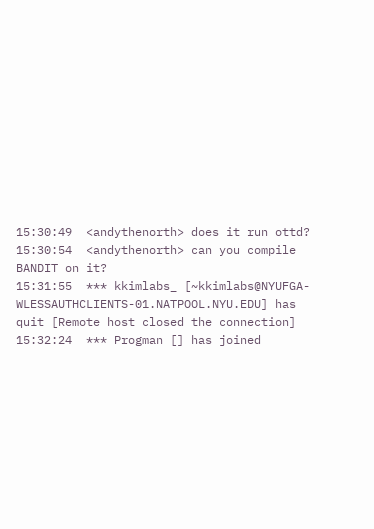15:30:49  <andythenorth> does it run ottd?
15:30:54  <andythenorth> can you compile BANDIT on it?
15:31:55  *** kkimlabs_ [~kkimlabs@NYUFGA-WLESSAUTHCLIENTS-01.NATPOOL.NYU.EDU] has quit [Remote host closed the connection]
15:32:24  *** Progman [] has joined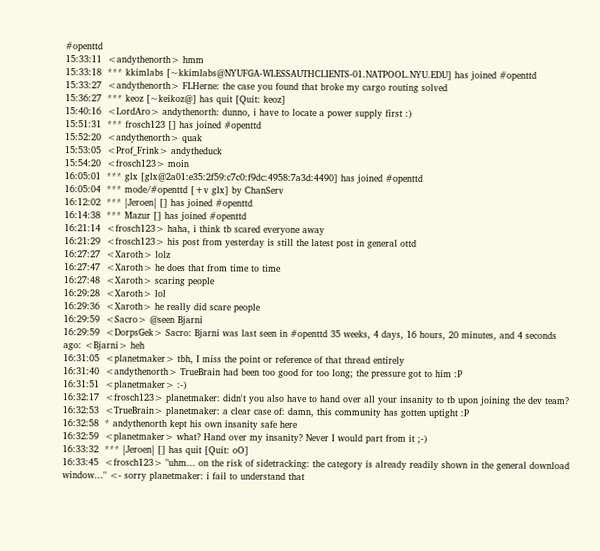#openttd
15:33:11  <andythenorth> hmm
15:33:18  *** kkimlabs [~kkimlabs@NYUFGA-WLESSAUTHCLIENTS-01.NATPOOL.NYU.EDU] has joined #openttd
15:33:27  <andythenorth> FLHerne: the case you found that broke my cargo routing solved
15:36:27  *** keoz [~keikoz@] has quit [Quit: keoz]
15:40:16  <LordAro> andythenorth: dunno, i have to locate a power supply first :)
15:51:31  *** frosch123 [] has joined #openttd
15:52:20  <andythenorth> quak
15:53:05  <Prof_Frink> andytheduck
15:54:20  <frosch123> moin
16:05:01  *** glx [glx@2a01:e35:2f59:c7c0:f9dc:4958:7a3d:4490] has joined #openttd
16:05:04  *** mode/#openttd [+v glx] by ChanServ
16:12:02  *** |Jeroen| [] has joined #openttd
16:14:38  *** Mazur [] has joined #openttd
16:21:14  <frosch123> haha, i think tb scared everyone away
16:21:29  <frosch123> his post from yesterday is still the latest post in general ottd
16:27:27  <Xaroth> lolz
16:27:47  <Xaroth> he does that from time to time
16:27:48  <Xaroth> scaring people
16:29:28  <Xaroth> lol
16:29:36  <Xaroth> he really did scare people
16:29:59  <Sacro> @seen Bjarni
16:29:59  <DorpsGek> Sacro: Bjarni was last seen in #openttd 35 weeks, 4 days, 16 hours, 20 minutes, and 4 seconds ago: <Bjarni> heh
16:31:05  <planetmaker> tbh, I miss the point or reference of that thread entirely
16:31:40  <andythenorth> TrueBrain had been too good for too long; the pressure got to him :P
16:31:51  <planetmaker> :-)
16:32:17  <frosch123> planetmaker: didn't you also have to hand over all your insanity to tb upon joining the dev team?
16:32:53  <TrueBrain> planetmaker: a clear case of: damn, this community has gotten uptight :P
16:32:58  * andythenorth kept his own insanity safe here
16:32:59  <planetmaker> what? Hand over my insanity? Never I would part from it ;-)
16:33:32  *** |Jeroen| [] has quit [Quit: oO]
16:33:45  <frosch123> "uhm... on the risk of sidetracking: the category is already readily shown in the general download window..." <- sorry planetmaker: i fail to understand that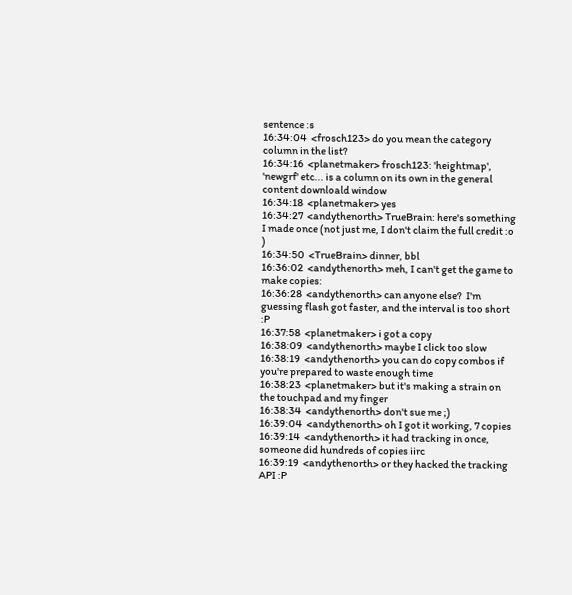sentence :s
16:34:04  <frosch123> do you mean the category column in the list?
16:34:16  <planetmaker> frosch123: 'heightmap', 'newgrf' etc... is a column on its own in the general content downloald window
16:34:18  <planetmaker> yes
16:34:27  <andythenorth> TrueBrain: here's something I made once (not just me, I don't claim the full credit :o )
16:34:50  <TrueBrain> dinner, bbl
16:36:02  <andythenorth> meh, I can't get the game to make copies:
16:36:28  <andythenorth> can anyone else?  I'm guessing flash got faster, and the interval is too short :P
16:37:58  <planetmaker> i got a copy
16:38:09  <andythenorth> maybe I click too slow
16:38:19  <andythenorth> you can do copy combos if you're prepared to waste enough time
16:38:23  <planetmaker> but it's making a strain on the touchpad and my finger
16:38:34  <andythenorth> don't sue me ;)
16:39:04  <andythenorth> oh I got it working, 7 copies
16:39:14  <andythenorth> it had tracking in once, someone did hundreds of copies iirc
16:39:19  <andythenorth> or they hacked the tracking API :P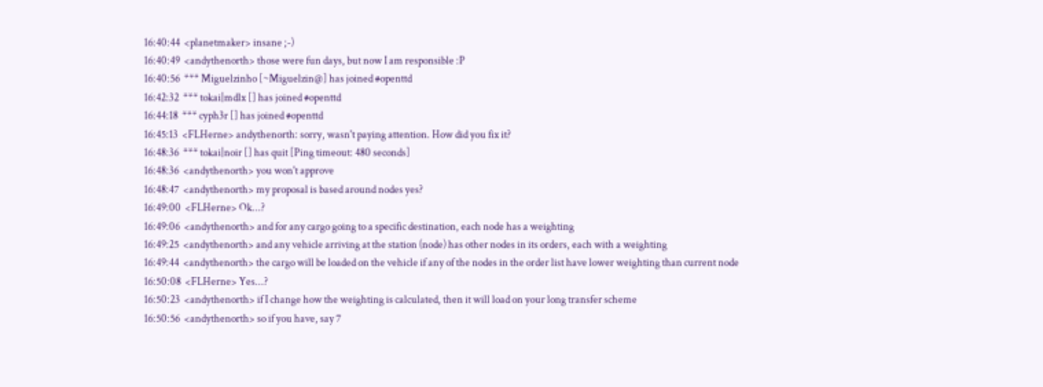16:40:44  <planetmaker> insane ;-)
16:40:49  <andythenorth> those were fun days, but now I am responsible :P
16:40:56  *** Miguelzinho [~Miguelzin@] has joined #openttd
16:42:32  *** tokai|mdlx [] has joined #openttd
16:44:18  *** cyph3r [] has joined #openttd
16:45:13  <FLHerne> andythenorth: sorry, wasn't paying attention. How did you fix it?
16:48:36  *** tokai|noir [] has quit [Ping timeout: 480 seconds]
16:48:36  <andythenorth> you won't approve
16:48:47  <andythenorth> my proposal is based around nodes yes?
16:49:00  <FLHerne> Ok...?
16:49:06  <andythenorth> and for any cargo going to a specific destination, each node has a weighting
16:49:25  <andythenorth> and any vehicle arriving at the station (node) has other nodes in its orders, each with a weighting
16:49:44  <andythenorth> the cargo will be loaded on the vehicle if any of the nodes in the order list have lower weighting than current node
16:50:08  <FLHerne> Yes...?
16:50:23  <andythenorth> if I change how the weighting is calculated, then it will load on your long transfer scheme
16:50:56  <andythenorth> so if you have, say 7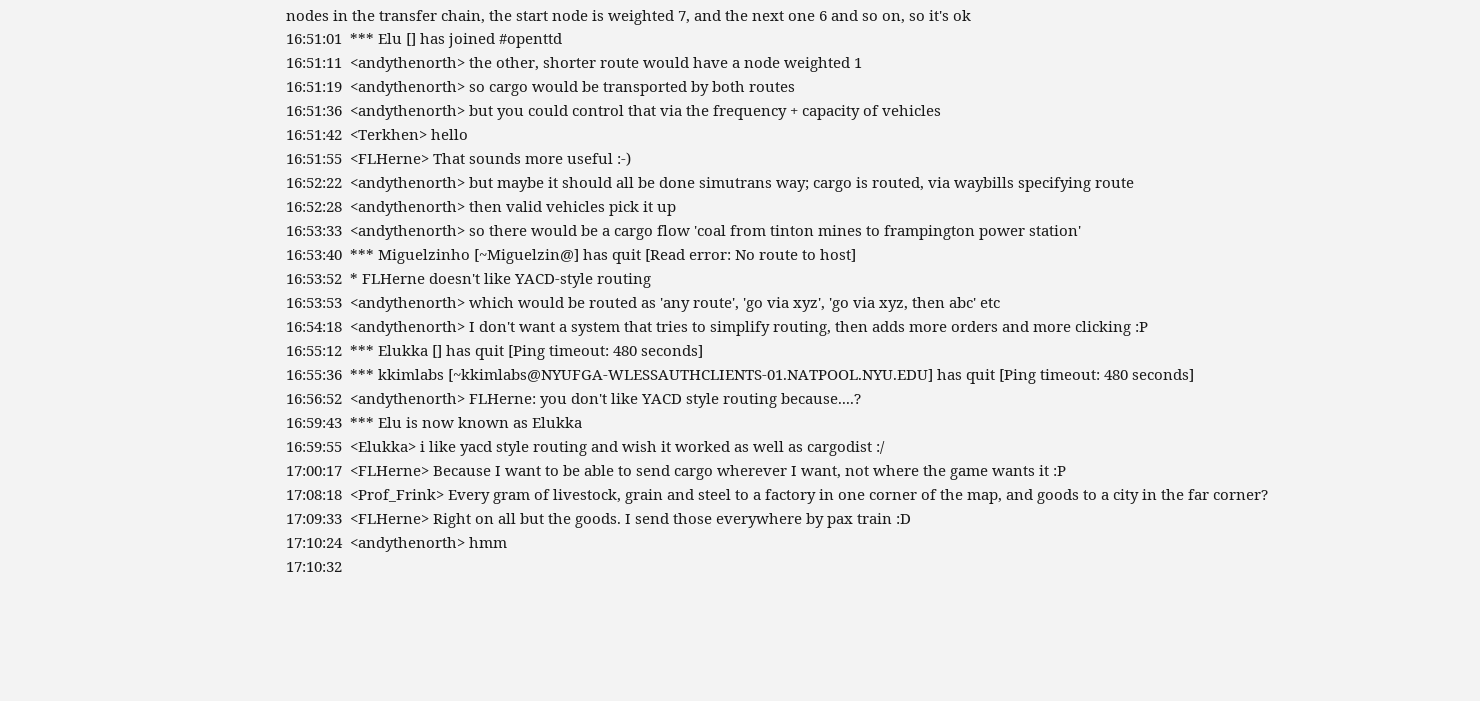nodes in the transfer chain, the start node is weighted 7, and the next one 6 and so on, so it's ok
16:51:01  *** Elu [] has joined #openttd
16:51:11  <andythenorth> the other, shorter route would have a node weighted 1
16:51:19  <andythenorth> so cargo would be transported by both routes
16:51:36  <andythenorth> but you could control that via the frequency + capacity of vehicles
16:51:42  <Terkhen> hello
16:51:55  <FLHerne> That sounds more useful :-)
16:52:22  <andythenorth> but maybe it should all be done simutrans way; cargo is routed, via waybills specifying route
16:52:28  <andythenorth> then valid vehicles pick it up
16:53:33  <andythenorth> so there would be a cargo flow 'coal from tinton mines to frampington power station'
16:53:40  *** Miguelzinho [~Miguelzin@] has quit [Read error: No route to host]
16:53:52  * FLHerne doesn't like YACD-style routing
16:53:53  <andythenorth> which would be routed as 'any route', 'go via xyz', 'go via xyz, then abc' etc
16:54:18  <andythenorth> I don't want a system that tries to simplify routing, then adds more orders and more clicking :P
16:55:12  *** Elukka [] has quit [Ping timeout: 480 seconds]
16:55:36  *** kkimlabs [~kkimlabs@NYUFGA-WLESSAUTHCLIENTS-01.NATPOOL.NYU.EDU] has quit [Ping timeout: 480 seconds]
16:56:52  <andythenorth> FLHerne: you don't like YACD style routing because....?
16:59:43  *** Elu is now known as Elukka
16:59:55  <Elukka> i like yacd style routing and wish it worked as well as cargodist :/
17:00:17  <FLHerne> Because I want to be able to send cargo wherever I want, not where the game wants it :P
17:08:18  <Prof_Frink> Every gram of livestock, grain and steel to a factory in one corner of the map, and goods to a city in the far corner?
17:09:33  <FLHerne> Right on all but the goods. I send those everywhere by pax train :D
17:10:24  <andythenorth> hmm
17:10:32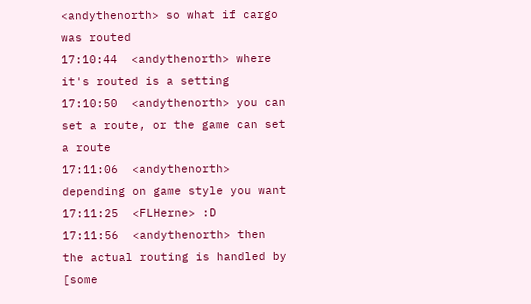<andythenorth> so what if cargo was routed
17:10:44  <andythenorth> where it's routed is a setting
17:10:50  <andythenorth> you can set a route, or the game can set a route
17:11:06  <andythenorth> depending on game style you want
17:11:25  <FLHerne> :D
17:11:56  <andythenorth> then the actual routing is handled by [some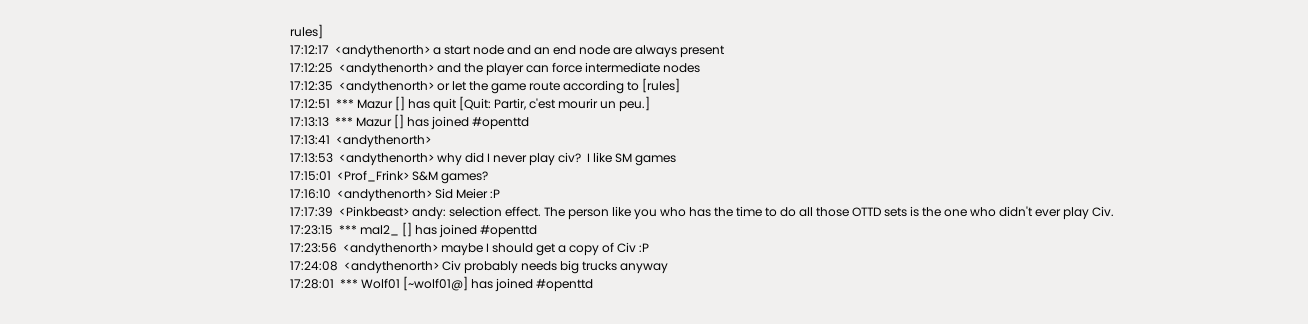rules]
17:12:17  <andythenorth> a start node and an end node are always present
17:12:25  <andythenorth> and the player can force intermediate nodes
17:12:35  <andythenorth> or let the game route according to [rules]
17:12:51  *** Mazur [] has quit [Quit: Partir, c'est mourir un peu.]
17:13:13  *** Mazur [] has joined #openttd
17:13:41  <andythenorth>
17:13:53  <andythenorth> why did I never play civ?  I like SM games
17:15:01  <Prof_Frink> S&M games?
17:16:10  <andythenorth> Sid Meier :P
17:17:39  <Pinkbeast> andy: selection effect. The person like you who has the time to do all those OTTD sets is the one who didn't ever play Civ.
17:23:15  *** mal2_ [] has joined #openttd
17:23:56  <andythenorth> maybe I should get a copy of Civ :P
17:24:08  <andythenorth> Civ probably needs big trucks anyway
17:28:01  *** Wolf01 [~wolf01@] has joined #openttd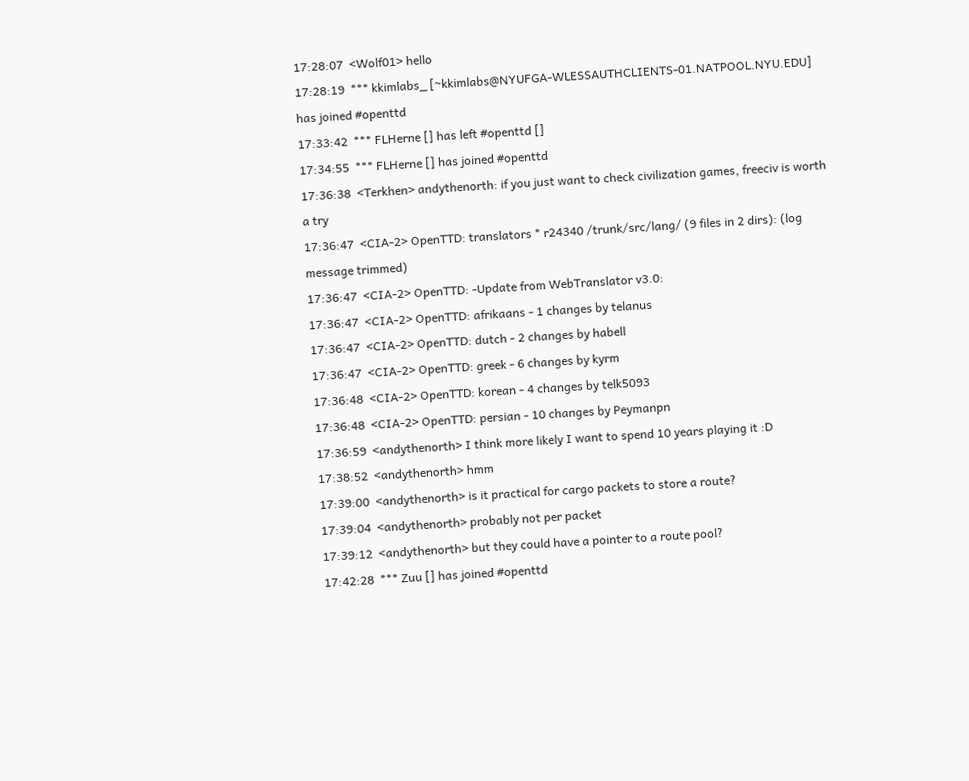17:28:07  <Wolf01> hello
17:28:19  *** kkimlabs_ [~kkimlabs@NYUFGA-WLESSAUTHCLIENTS-01.NATPOOL.NYU.EDU] has joined #openttd
17:33:42  *** FLHerne [] has left #openttd []
17:34:55  *** FLHerne [] has joined #openttd
17:36:38  <Terkhen> andythenorth: if you just want to check civilization games, freeciv is worth a try
17:36:47  <CIA-2> OpenTTD: translators * r24340 /trunk/src/lang/ (9 files in 2 dirs): (log message trimmed)
17:36:47  <CIA-2> OpenTTD: -Update from WebTranslator v3.0:
17:36:47  <CIA-2> OpenTTD: afrikaans - 1 changes by telanus
17:36:47  <CIA-2> OpenTTD: dutch - 2 changes by habell
17:36:47  <CIA-2> OpenTTD: greek - 6 changes by kyrm
17:36:48  <CIA-2> OpenTTD: korean - 4 changes by telk5093
17:36:48  <CIA-2> OpenTTD: persian - 10 changes by Peymanpn
17:36:59  <andythenorth> I think more likely I want to spend 10 years playing it :D
17:38:52  <andythenorth> hmm
17:39:00  <andythenorth> is it practical for cargo packets to store a route?
17:39:04  <andythenorth> probably not per packet
17:39:12  <andythenorth> but they could have a pointer to a route pool?
17:42:28  *** Zuu [] has joined #openttd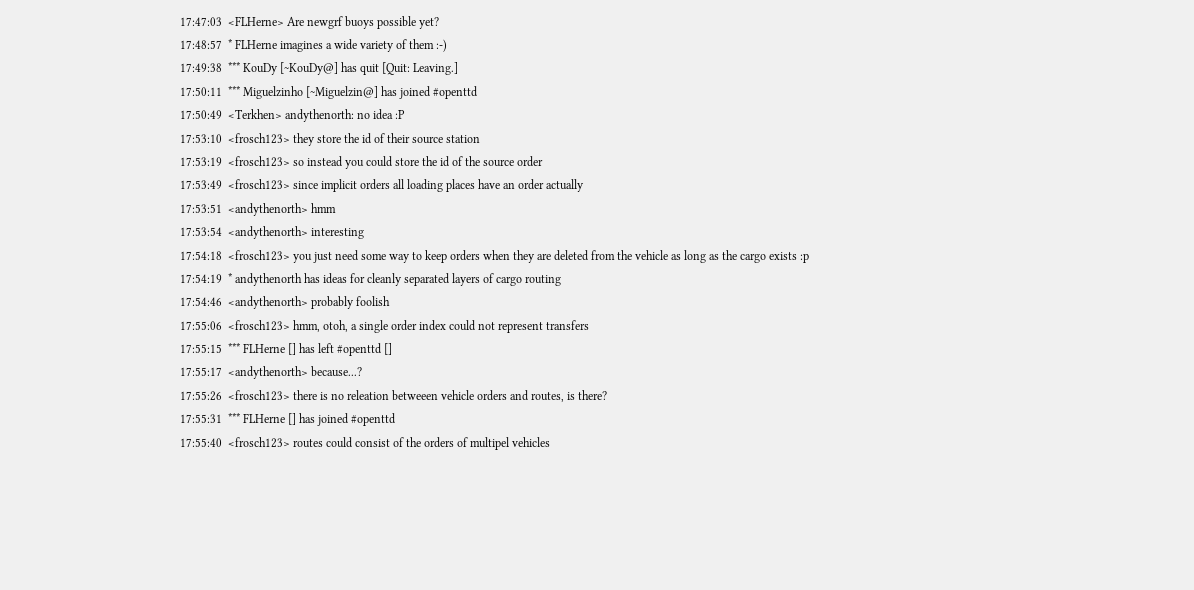17:47:03  <FLHerne> Are newgrf buoys possible yet?
17:48:57  * FLHerne imagines a wide variety of them :-)
17:49:38  *** KouDy [~KouDy@] has quit [Quit: Leaving.]
17:50:11  *** Miguelzinho [~Miguelzin@] has joined #openttd
17:50:49  <Terkhen> andythenorth: no idea :P
17:53:10  <frosch123> they store the id of their source station
17:53:19  <frosch123> so instead you could store the id of the source order
17:53:49  <frosch123> since implicit orders all loading places have an order actually
17:53:51  <andythenorth> hmm
17:53:54  <andythenorth> interesting
17:54:18  <frosch123> you just need some way to keep orders when they are deleted from the vehicle as long as the cargo exists :p
17:54:19  * andythenorth has ideas for cleanly separated layers of cargo routing
17:54:46  <andythenorth> probably foolish
17:55:06  <frosch123> hmm, otoh, a single order index could not represent transfers
17:55:15  *** FLHerne [] has left #openttd []
17:55:17  <andythenorth> because...?
17:55:26  <frosch123> there is no releation betweeen vehicle orders and routes, is there?
17:55:31  *** FLHerne [] has joined #openttd
17:55:40  <frosch123> routes could consist of the orders of multipel vehicles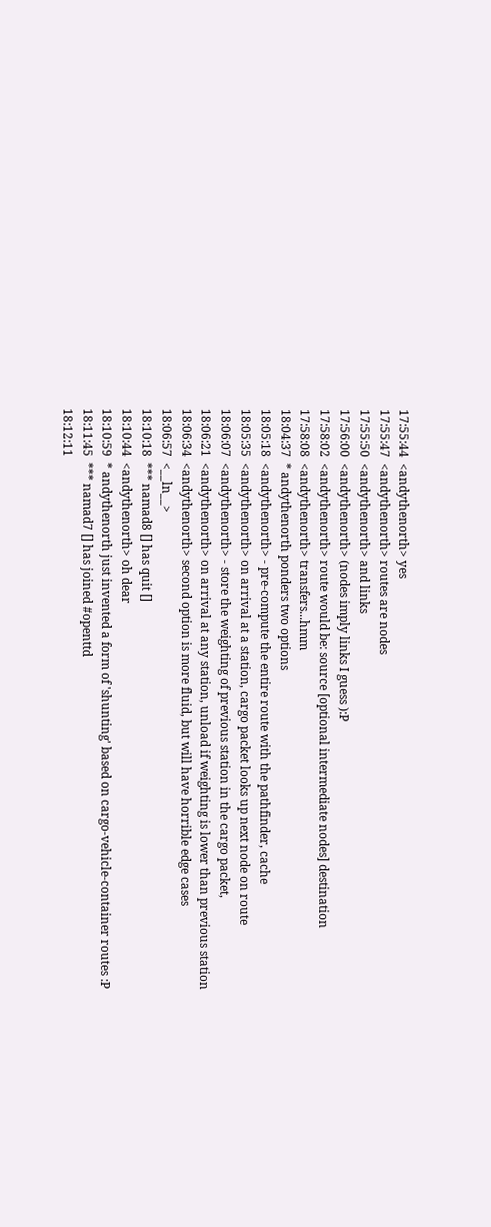17:55:44  <andythenorth> yes
17:55:47  <andythenorth> routes are nodes
17:55:50  <andythenorth> and links
17:56:00  <andythenorth> (nodes imply links I guess ):P
17:58:02  <andythenorth> route would be: source [optional intermediate nodes] destination
17:58:08  <andythenorth> transfers...hmm
18:04:37  * andythenorth ponders two options
18:05:18  <andythenorth> - pre-compute the entire route with the pathfinder, cache
18:05:35  <andythenorth> on arrival at a station, cargo packet looks up next node on route
18:06:07  <andythenorth> - store the weighting of previous station in the cargo packet,
18:06:21  <andythenorth> on arrival at any station, unload if weighting is lower than previous station
18:06:34  <andythenorth> second option is more fluid, but will have horrible edge cases
18:06:57  <__ln__>
18:10:18  *** namad8 [] has quit []
18:10:44  <andythenorth> oh dear
18:10:59  * andythenorth just invented a form of 'shunting' based on cargo-vehicle-container routes :P
18:11:45  *** namad7 [] has joined #openttd
18:12:11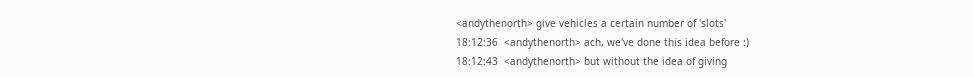<andythenorth> give vehicles a certain number of 'slots'
18:12:36  <andythenorth> ach, we've done this idea before :)
18:12:43  <andythenorth> but without the idea of giving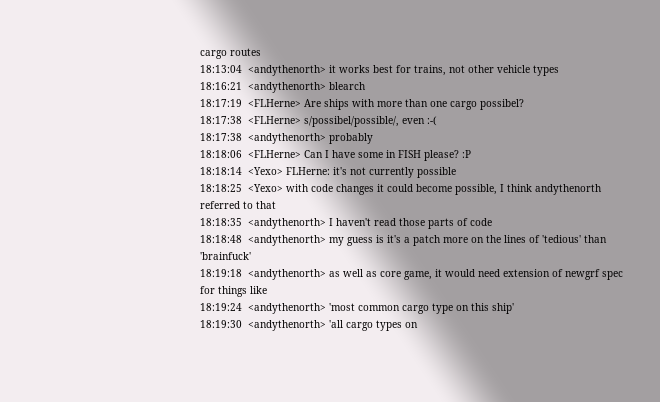cargo routes
18:13:04  <andythenorth> it works best for trains, not other vehicle types
18:16:21  <andythenorth> blearch
18:17:19  <FLHerne> Are ships with more than one cargo possibel?
18:17:38  <FLHerne> s/possibel/possible/, even :-(
18:17:38  <andythenorth> probably
18:18:06  <FLHerne> Can I have some in FISH please? :P
18:18:14  <Yexo> FLHerne: it's not currently possible
18:18:25  <Yexo> with code changes it could become possible, I think andythenorth referred to that
18:18:35  <andythenorth> I haven't read those parts of code
18:18:48  <andythenorth> my guess is it's a patch more on the lines of 'tedious' than 'brainfuck'
18:19:18  <andythenorth> as well as core game, it would need extension of newgrf spec for things like
18:19:24  <andythenorth> 'most common cargo type on this ship'
18:19:30  <andythenorth> 'all cargo types on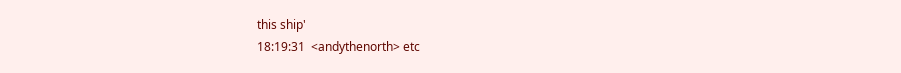this ship'
18:19:31  <andythenorth> etc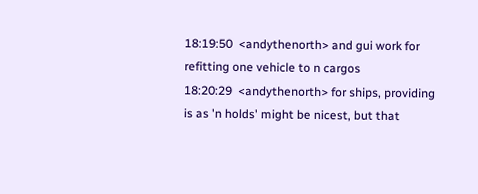18:19:50  <andythenorth> and gui work for refitting one vehicle to n cargos
18:20:29  <andythenorth> for ships, providing is as 'n holds' might be nicest, but that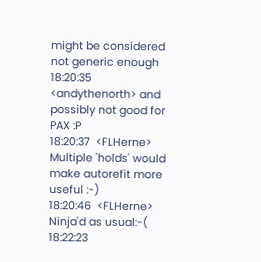might be considered not generic enough
18:20:35  <andythenorth> and possibly not good for PAX :P
18:20:37  <FLHerne> Multiple 'holds' would make autorefit more useful :-)
18:20:46  <FLHerne> Ninja'd as usual:-(
18:22:23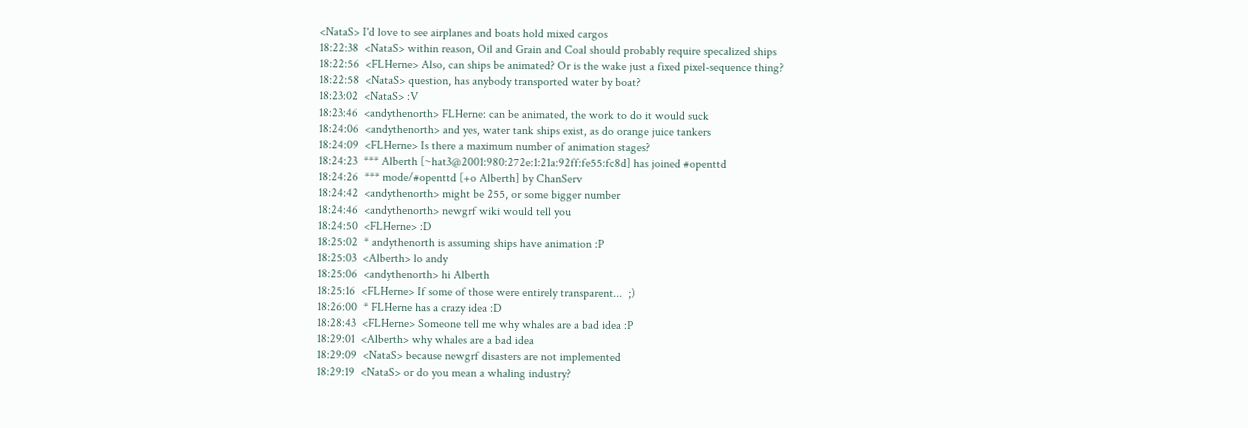<NataS> I'd love to see airplanes and boats hold mixed cargos
18:22:38  <NataS> within reason, Oil and Grain and Coal should probably require specalized ships
18:22:56  <FLHerne> Also, can ships be animated? Or is the wake just a fixed pixel-sequence thing?
18:22:58  <NataS> question, has anybody transported water by boat?
18:23:02  <NataS> :V
18:23:46  <andythenorth> FLHerne: can be animated, the work to do it would suck
18:24:06  <andythenorth> and yes, water tank ships exist, as do orange juice tankers
18:24:09  <FLHerne> Is there a maximum number of animation stages?
18:24:23  *** Alberth [~hat3@2001:980:272e:1:21a:92ff:fe55:fc8d] has joined #openttd
18:24:26  *** mode/#openttd [+o Alberth] by ChanServ
18:24:42  <andythenorth> might be 255, or some bigger number
18:24:46  <andythenorth> newgrf wiki would tell you
18:24:50  <FLHerne> :D
18:25:02  * andythenorth is assuming ships have animation :P
18:25:03  <Alberth> lo andy
18:25:06  <andythenorth> hi Alberth
18:25:16  <FLHerne> If some of those were entirely transparent...  ;)
18:26:00  * FLHerne has a crazy idea :D
18:28:43  <FLHerne> Someone tell me why whales are a bad idea :P
18:29:01  <Alberth> why whales are a bad idea
18:29:09  <NataS> because newgrf disasters are not implemented
18:29:19  <NataS> or do you mean a whaling industry?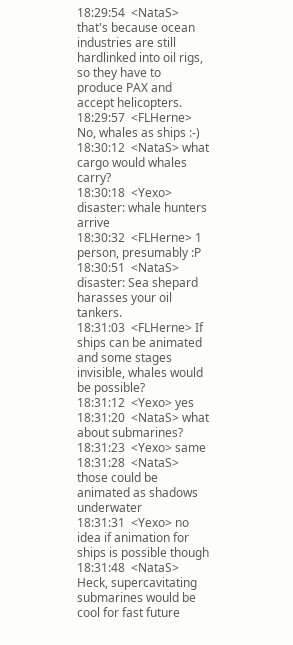18:29:54  <NataS> that's because ocean industries are still hardlinked into oil rigs, so they have to produce PAX and accept helicopters.
18:29:57  <FLHerne> No, whales as ships :-)
18:30:12  <NataS> what cargo would whales carry?
18:30:18  <Yexo> disaster: whale hunters arrive
18:30:32  <FLHerne> 1 person, presumably :P
18:30:51  <NataS> disaster: Sea shepard harasses your oil tankers.
18:31:03  <FLHerne> If ships can be animated and some stages invisible, whales would be possible?
18:31:12  <Yexo> yes
18:31:20  <NataS> what about submarines?
18:31:23  <Yexo> same
18:31:28  <NataS> those could be animated as shadows underwater
18:31:31  <Yexo> no idea if animation for ships is possible though
18:31:48  <NataS> Heck, supercavitating submarines would be cool for fast future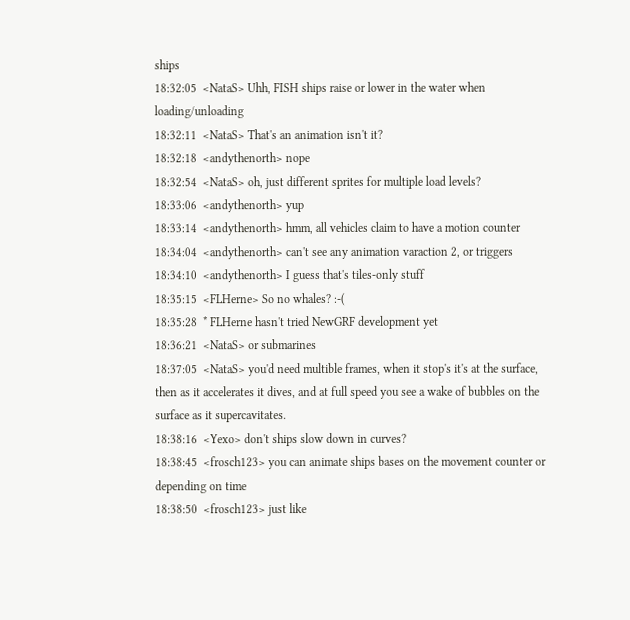ships
18:32:05  <NataS> Uhh, FISH ships raise or lower in the water when loading/unloading
18:32:11  <NataS> That's an animation isn't it?
18:32:18  <andythenorth> nope
18:32:54  <NataS> oh, just different sprites for multiple load levels?
18:33:06  <andythenorth> yup
18:33:14  <andythenorth> hmm, all vehicles claim to have a motion counter
18:34:04  <andythenorth> can't see any animation varaction 2, or triggers
18:34:10  <andythenorth> I guess that's tiles-only stuff
18:35:15  <FLHerne> So no whales? :-(
18:35:28  * FLHerne hasn't tried NewGRF development yet
18:36:21  <NataS> or submarines
18:37:05  <NataS> you'd need multible frames, when it stop's it's at the surface, then as it accelerates it dives, and at full speed you see a wake of bubbles on the surface as it supercavitates.
18:38:16  <Yexo> don't ships slow down in curves?
18:38:45  <frosch123> you can animate ships bases on the movement counter or depending on time
18:38:50  <frosch123> just like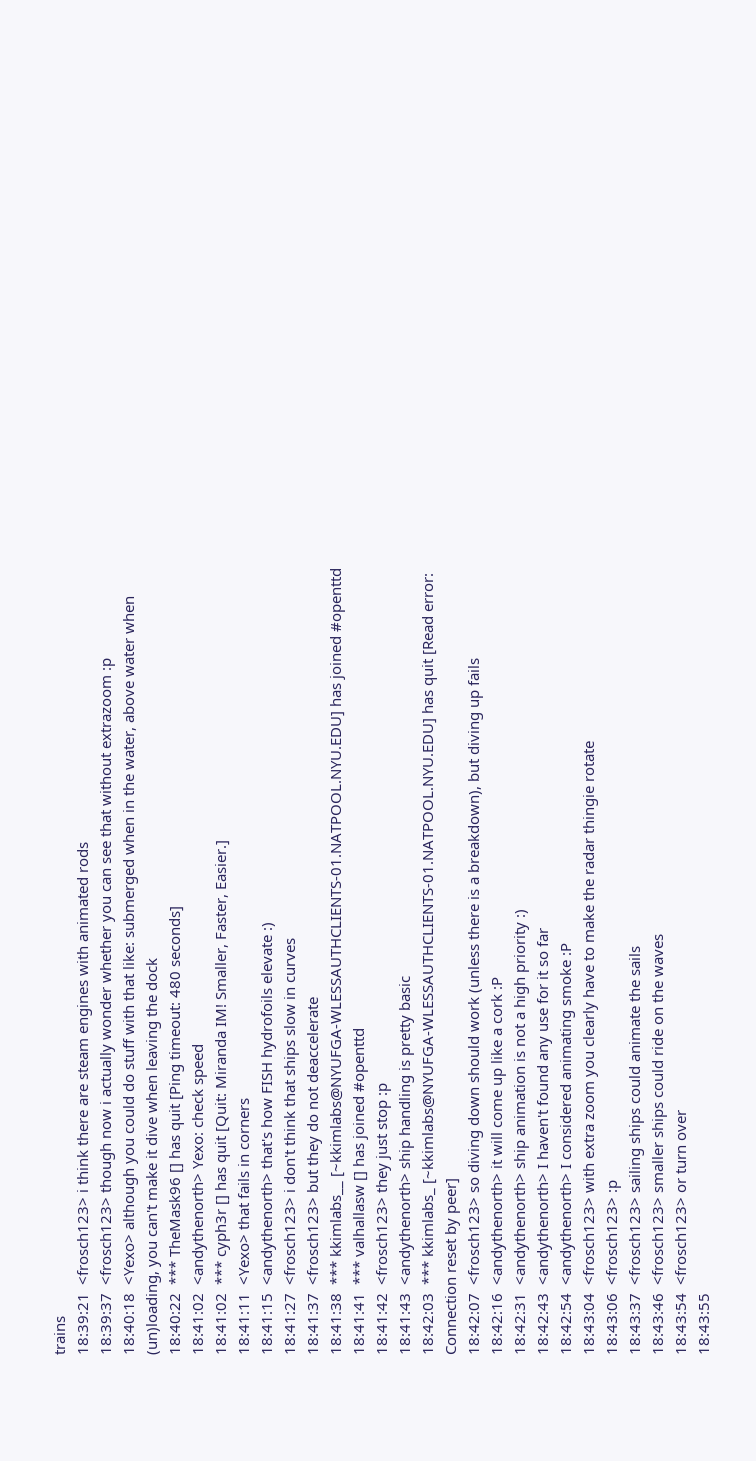trains
18:39:21  <frosch123> i think there are steam engines with animated rods
18:39:37  <frosch123> though now i actually wonder whether you can see that without extrazoom :p
18:40:18  <Yexo> although you could do stuff with that like: submerged when in the water, above water when (un)loading, you can't make it dive when leaving the dock
18:40:22  *** TheMask96 [] has quit [Ping timeout: 480 seconds]
18:41:02  <andythenorth> Yexo: check speed
18:41:02  *** cyph3r [] has quit [Quit: Miranda IM! Smaller, Faster, Easier.]
18:41:11  <Yexo> that fails in corners
18:41:15  <andythenorth> that's how FISH hydrofoils elevate :)
18:41:27  <frosch123> i don't think that ships slow in curves
18:41:37  <frosch123> but they do not deaccelerate
18:41:38  *** kkimlabs__ [~kkimlabs@NYUFGA-WLESSAUTHCLIENTS-01.NATPOOL.NYU.EDU] has joined #openttd
18:41:41  *** valhallasw [] has joined #openttd
18:41:42  <frosch123> they just stop :p
18:41:43  <andythenorth> ship handling is pretty basic
18:42:03  *** kkimlabs_ [~kkimlabs@NYUFGA-WLESSAUTHCLIENTS-01.NATPOOL.NYU.EDU] has quit [Read error: Connection reset by peer]
18:42:07  <frosch123> so diving down should work (unless there is a breakdown), but diving up fails
18:42:16  <andythenorth> it will come up like a cork :P
18:42:31  <andythenorth> ship animation is not a high priority :)
18:42:43  <andythenorth> I haven't found any use for it so far
18:42:54  <andythenorth> I considered animating smoke :P
18:43:04  <frosch123> with extra zoom you clearly have to make the radar thingie rotate
18:43:06  <frosch123> :p
18:43:37  <frosch123> sailing ships could animate the sails
18:43:46  <frosch123> smaller ships could ride on the waves
18:43:54  <frosch123> or turn over
18:43:55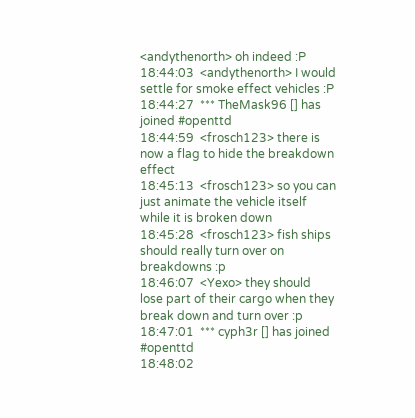<andythenorth> oh indeed :P
18:44:03  <andythenorth> I would settle for smoke effect vehicles :P
18:44:27  *** TheMask96 [] has joined #openttd
18:44:59  <frosch123> there is now a flag to hide the breakdown effect
18:45:13  <frosch123> so you can just animate the vehicle itself while it is broken down
18:45:28  <frosch123> fish ships should really turn over on breakdowns :p
18:46:07  <Yexo> they should lose part of their cargo when they break down and turn over :p
18:47:01  *** cyph3r [] has joined #openttd
18:48:02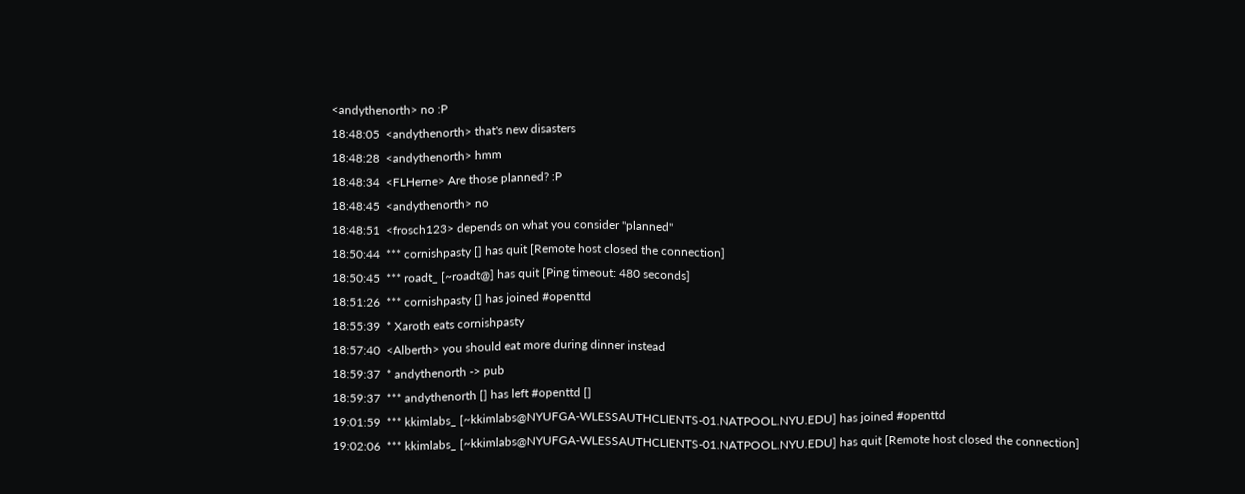<andythenorth> no :P
18:48:05  <andythenorth> that's new disasters
18:48:28  <andythenorth> hmm
18:48:34  <FLHerne> Are those planned? :P
18:48:45  <andythenorth> no
18:48:51  <frosch123> depends on what you consider "planned"
18:50:44  *** cornishpasty [] has quit [Remote host closed the connection]
18:50:45  *** roadt_ [~roadt@] has quit [Ping timeout: 480 seconds]
18:51:26  *** cornishpasty [] has joined #openttd
18:55:39  * Xaroth eats cornishpasty
18:57:40  <Alberth> you should eat more during dinner instead
18:59:37  * andythenorth -> pub
18:59:37  *** andythenorth [] has left #openttd []
19:01:59  *** kkimlabs_ [~kkimlabs@NYUFGA-WLESSAUTHCLIENTS-01.NATPOOL.NYU.EDU] has joined #openttd
19:02:06  *** kkimlabs_ [~kkimlabs@NYUFGA-WLESSAUTHCLIENTS-01.NATPOOL.NYU.EDU] has quit [Remote host closed the connection]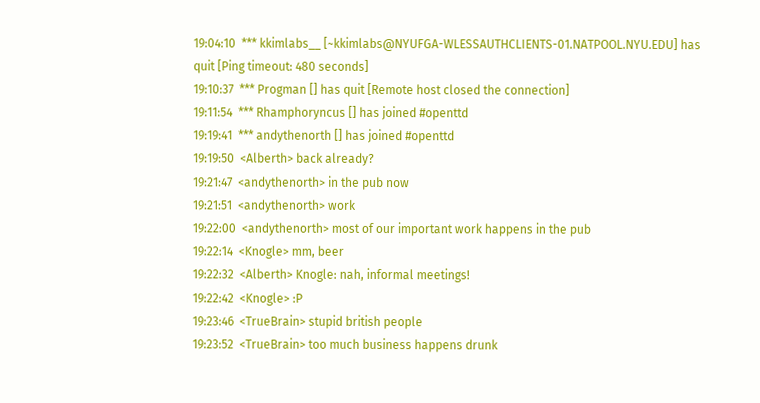19:04:10  *** kkimlabs__ [~kkimlabs@NYUFGA-WLESSAUTHCLIENTS-01.NATPOOL.NYU.EDU] has quit [Ping timeout: 480 seconds]
19:10:37  *** Progman [] has quit [Remote host closed the connection]
19:11:54  *** Rhamphoryncus [] has joined #openttd
19:19:41  *** andythenorth [] has joined #openttd
19:19:50  <Alberth> back already?
19:21:47  <andythenorth> in the pub now
19:21:51  <andythenorth> work
19:22:00  <andythenorth> most of our important work happens in the pub
19:22:14  <Knogle> mm, beer
19:22:32  <Alberth> Knogle: nah, informal meetings!
19:22:42  <Knogle> :P
19:23:46  <TrueBrain> stupid british people
19:23:52  <TrueBrain> too much business happens drunk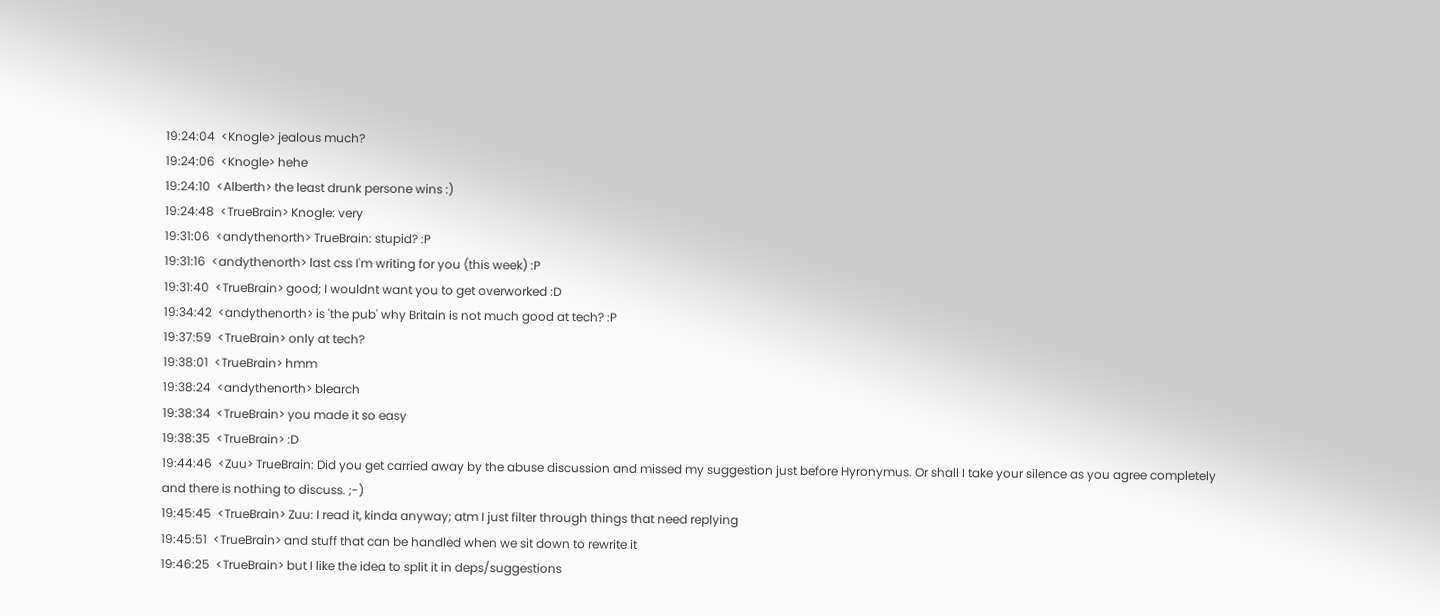19:24:04  <Knogle> jealous much?
19:24:06  <Knogle> hehe
19:24:10  <Alberth> the least drunk persone wins :)
19:24:48  <TrueBrain> Knogle: very
19:31:06  <andythenorth> TrueBrain: stupid? :P
19:31:16  <andythenorth> last css I'm writing for you (this week) :P
19:31:40  <TrueBrain> good; I wouldnt want you to get overworked :D
19:34:42  <andythenorth> is 'the pub' why Britain is not much good at tech? :P
19:37:59  <TrueBrain> only at tech?
19:38:01  <TrueBrain> hmm
19:38:24  <andythenorth> blearch
19:38:34  <TrueBrain> you made it so easy
19:38:35  <TrueBrain> :D
19:44:46  <Zuu> TrueBrain: Did you get carried away by the abuse discussion and missed my suggestion just before Hyronymus. Or shall I take your silence as you agree completely and there is nothing to discuss. ;-)
19:45:45  <TrueBrain> Zuu: I read it, kinda anyway; atm I just filter through things that need replying
19:45:51  <TrueBrain> and stuff that can be handled when we sit down to rewrite it
19:46:25  <TrueBrain> but I like the idea to split it in deps/suggestions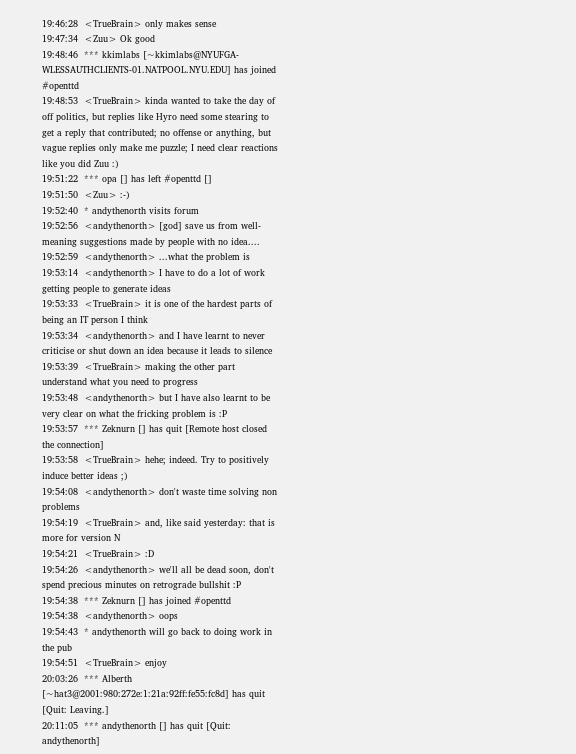19:46:28  <TrueBrain> only makes sense
19:47:34  <Zuu> Ok good
19:48:46  *** kkimlabs [~kkimlabs@NYUFGA-WLESSAUTHCLIENTS-01.NATPOOL.NYU.EDU] has joined #openttd
19:48:53  <TrueBrain> kinda wanted to take the day of off politics, but replies like Hyro need some stearing to get a reply that contributed; no offense or anything, but vague replies only make me puzzle; I need clear reactions like you did Zuu :)
19:51:22  *** opa [] has left #openttd []
19:51:50  <Zuu> :-)
19:52:40  * andythenorth visits forum
19:52:56  <andythenorth> [god] save us from well-meaning suggestions made by people with no idea....
19:52:59  <andythenorth> ...what the problem is
19:53:14  <andythenorth> I have to do a lot of work getting people to generate ideas
19:53:33  <TrueBrain> it is one of the hardest parts of being an IT person I think
19:53:34  <andythenorth> and I have learnt to never criticise or shut down an idea because it leads to silence
19:53:39  <TrueBrain> making the other part understand what you need to progress
19:53:48  <andythenorth> but I have also learnt to be very clear on what the fricking problem is :P
19:53:57  *** Zeknurn [] has quit [Remote host closed the connection]
19:53:58  <TrueBrain> hehe; indeed. Try to positively induce better ideas ;)
19:54:08  <andythenorth> don't waste time solving non problems
19:54:19  <TrueBrain> and, like said yesterday: that is more for version N
19:54:21  <TrueBrain> :D
19:54:26  <andythenorth> we'll all be dead soon, don't spend precious minutes on retrograde bullshit :P
19:54:38  *** Zeknurn [] has joined #openttd
19:54:38  <andythenorth> oops
19:54:43  * andythenorth will go back to doing work in the pub
19:54:51  <TrueBrain> enjoy
20:03:26  *** Alberth [~hat3@2001:980:272e:1:21a:92ff:fe55:fc8d] has quit [Quit: Leaving.]
20:11:05  *** andythenorth [] has quit [Quit: andythenorth]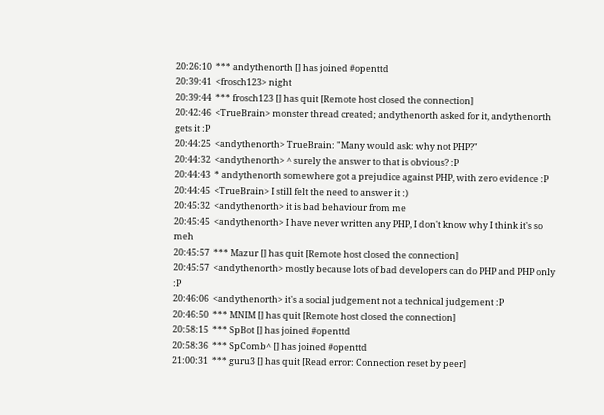20:26:10  *** andythenorth [] has joined #openttd
20:39:41  <frosch123> night
20:39:44  *** frosch123 [] has quit [Remote host closed the connection]
20:42:46  <TrueBrain> monster thread created; andythenorth asked for it, andythenorth gets it :P
20:44:25  <andythenorth> TrueBrain: "Many would ask: why not PHP?"
20:44:32  <andythenorth> ^ surely the answer to that is obvious? :P
20:44:43  * andythenorth somewhere got a prejudice against PHP, with zero evidence :P
20:44:45  <TrueBrain> I still felt the need to answer it :)
20:45:32  <andythenorth> it is bad behaviour from me
20:45:45  <andythenorth> I have never written any PHP, I don't know why I think it's so meh
20:45:57  *** Mazur [] has quit [Remote host closed the connection]
20:45:57  <andythenorth> mostly because lots of bad developers can do PHP and PHP only :P
20:46:06  <andythenorth> it's a social judgement not a technical judgement :P
20:46:50  *** MNIM [] has quit [Remote host closed the connection]
20:58:15  *** SpBot [] has joined #openttd
20:58:36  *** SpComb^ [] has joined #openttd
21:00:31  *** guru3 [] has quit [Read error: Connection reset by peer]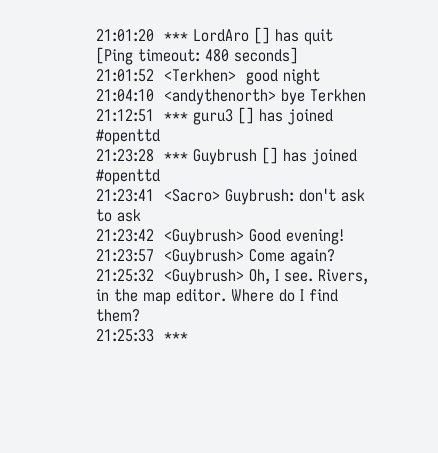21:01:20  *** LordAro [] has quit [Ping timeout: 480 seconds]
21:01:52  <Terkhen>  good night
21:04:10  <andythenorth> bye Terkhen
21:12:51  *** guru3 [] has joined #openttd
21:23:28  *** Guybrush [] has joined #openttd
21:23:41  <Sacro> Guybrush: don't ask to ask
21:23:42  <Guybrush> Good evening!
21:23:57  <Guybrush> Come again?
21:25:32  <Guybrush> Oh, I see. Rivers, in the map editor. Where do I find them?
21:25:33  ***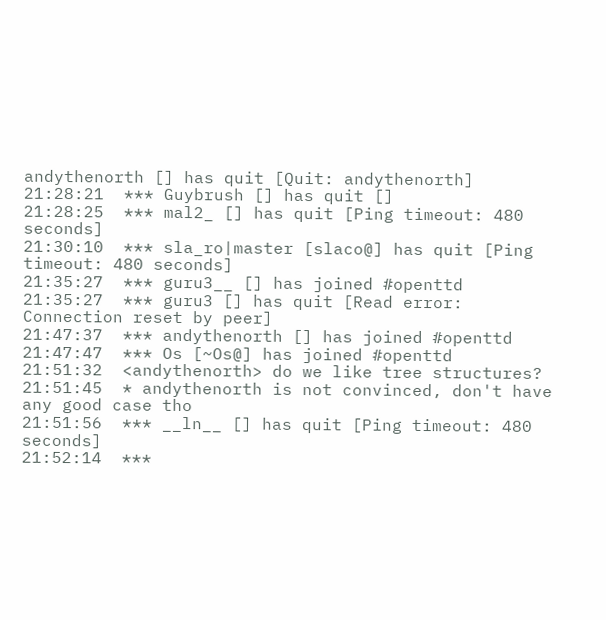andythenorth [] has quit [Quit: andythenorth]
21:28:21  *** Guybrush [] has quit []
21:28:25  *** mal2_ [] has quit [Ping timeout: 480 seconds]
21:30:10  *** sla_ro|master [slaco@] has quit [Ping timeout: 480 seconds]
21:35:27  *** guru3__ [] has joined #openttd
21:35:27  *** guru3 [] has quit [Read error: Connection reset by peer]
21:47:37  *** andythenorth [] has joined #openttd
21:47:47  *** Os [~Os@] has joined #openttd
21:51:32  <andythenorth> do we like tree structures?
21:51:45  * andythenorth is not convinced, don't have any good case tho
21:51:56  *** __ln__ [] has quit [Ping timeout: 480 seconds]
21:52:14  ***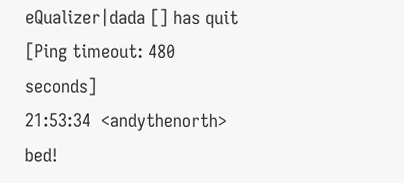eQualizer|dada [] has quit [Ping timeout: 480 seconds]
21:53:34  <andythenorth> bed!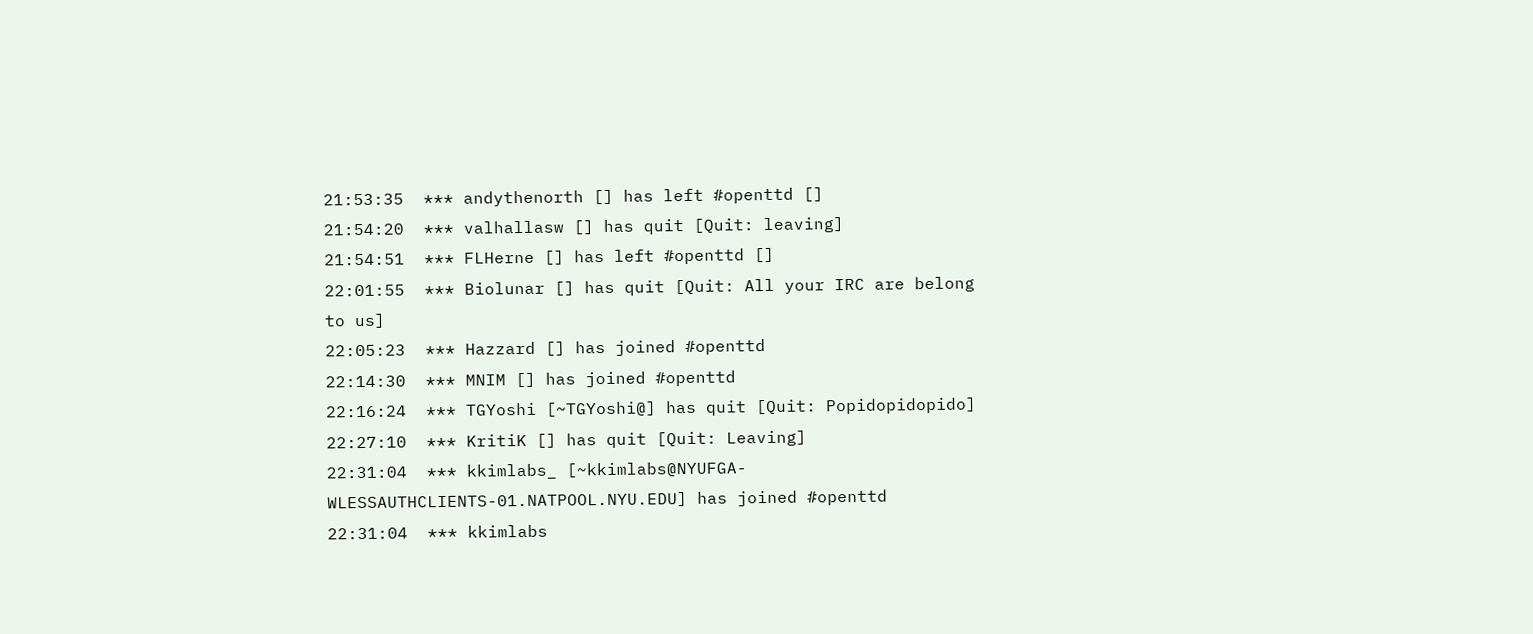21:53:35  *** andythenorth [] has left #openttd []
21:54:20  *** valhallasw [] has quit [Quit: leaving]
21:54:51  *** FLHerne [] has left #openttd []
22:01:55  *** Biolunar [] has quit [Quit: All your IRC are belong to us]
22:05:23  *** Hazzard [] has joined #openttd
22:14:30  *** MNIM [] has joined #openttd
22:16:24  *** TGYoshi [~TGYoshi@] has quit [Quit: Popidopidopido]
22:27:10  *** KritiK [] has quit [Quit: Leaving]
22:31:04  *** kkimlabs_ [~kkimlabs@NYUFGA-WLESSAUTHCLIENTS-01.NATPOOL.NYU.EDU] has joined #openttd
22:31:04  *** kkimlabs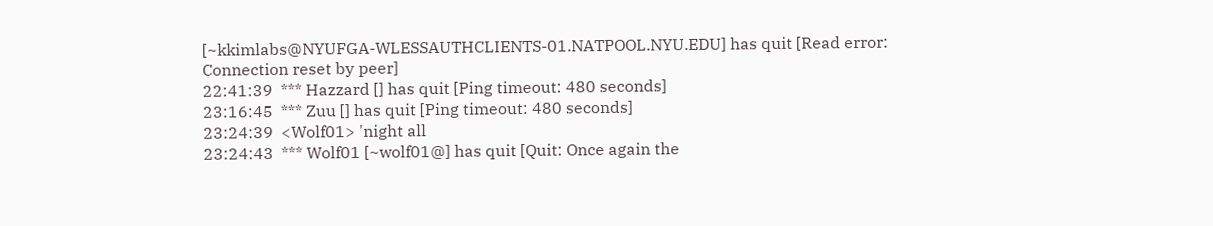[~kkimlabs@NYUFGA-WLESSAUTHCLIENTS-01.NATPOOL.NYU.EDU] has quit [Read error: Connection reset by peer]
22:41:39  *** Hazzard [] has quit [Ping timeout: 480 seconds]
23:16:45  *** Zuu [] has quit [Ping timeout: 480 seconds]
23:24:39  <Wolf01> 'night all
23:24:43  *** Wolf01 [~wolf01@] has quit [Quit: Once again the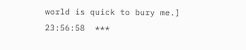world is quick to bury me.]
23:56:58  ***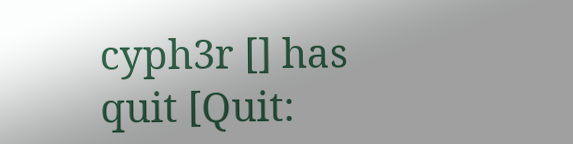cyph3r [] has quit [Quit: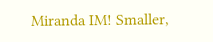Miranda IM! Smaller,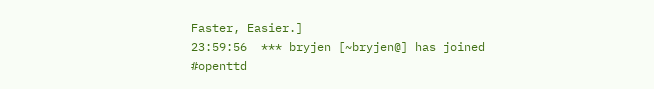Faster, Easier.]
23:59:56  *** bryjen [~bryjen@] has joined #openttd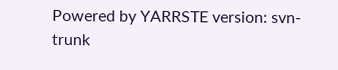Powered by YARRSTE version: svn-trunk